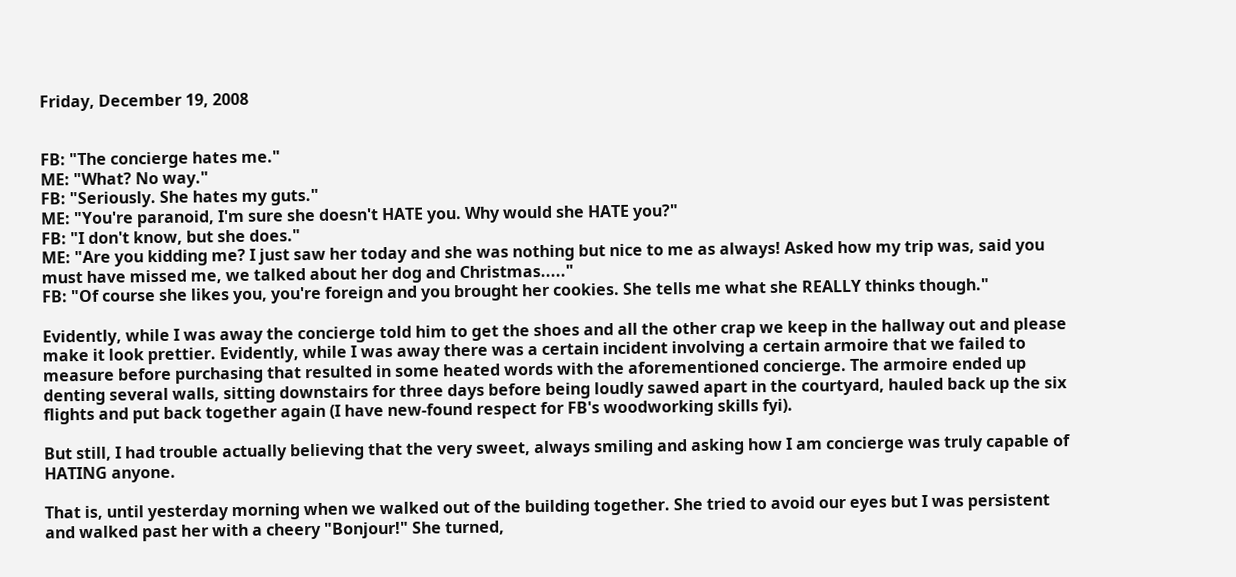Friday, December 19, 2008


FB: "The concierge hates me."
ME: "What? No way."
FB: "Seriously. She hates my guts."
ME: "You're paranoid, I'm sure she doesn't HATE you. Why would she HATE you?"
FB: "I don't know, but she does."
ME: "Are you kidding me? I just saw her today and she was nothing but nice to me as always! Asked how my trip was, said you must have missed me, we talked about her dog and Christmas....."
FB: "Of course she likes you, you're foreign and you brought her cookies. She tells me what she REALLY thinks though."

Evidently, while I was away the concierge told him to get the shoes and all the other crap we keep in the hallway out and please make it look prettier. Evidently, while I was away there was a certain incident involving a certain armoire that we failed to measure before purchasing that resulted in some heated words with the aforementioned concierge. The armoire ended up denting several walls, sitting downstairs for three days before being loudly sawed apart in the courtyard, hauled back up the six flights and put back together again (I have new-found respect for FB's woodworking skills fyi).

But still, I had trouble actually believing that the very sweet, always smiling and asking how I am concierge was truly capable of HATING anyone.

That is, until yesterday morning when we walked out of the building together. She tried to avoid our eyes but I was persistent and walked past her with a cheery "Bonjour!" She turned,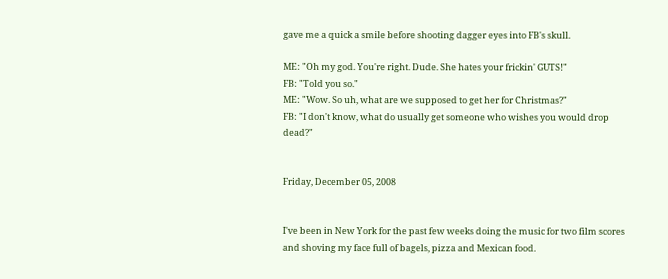gave me a quick a smile before shooting dagger eyes into FB's skull.

ME: "Oh my god. You're right. Dude. She hates your frickin' GUTS!"
FB: "Told you so."
ME: "Wow. So uh, what are we supposed to get her for Christmas?"
FB: "I don't know, what do usually get someone who wishes you would drop dead?"


Friday, December 05, 2008


I've been in New York for the past few weeks doing the music for two film scores and shoving my face full of bagels, pizza and Mexican food.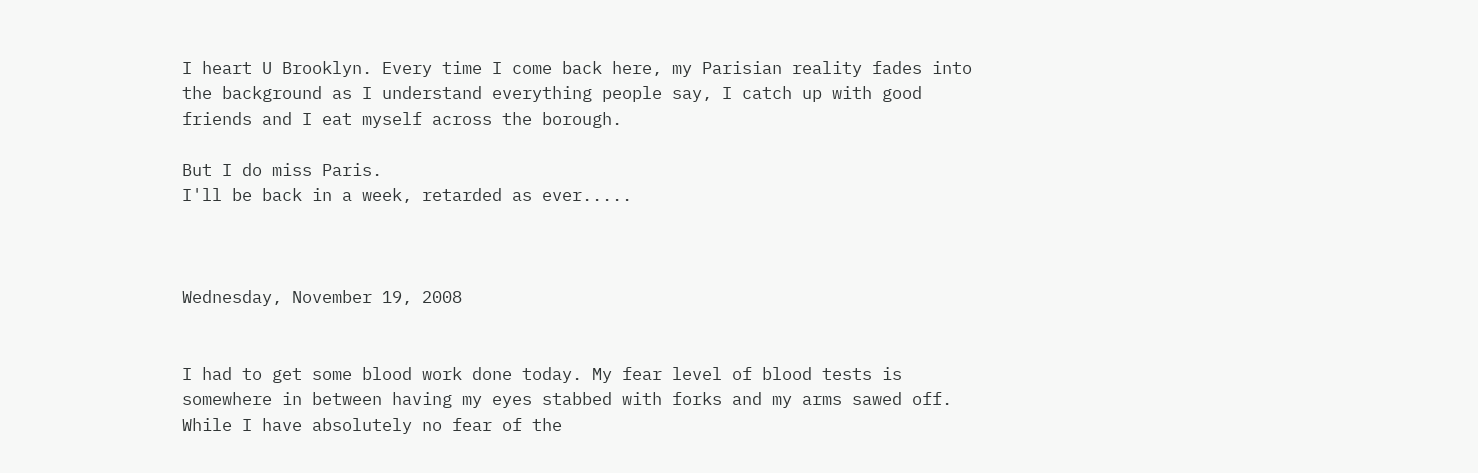I heart U Brooklyn. Every time I come back here, my Parisian reality fades into the background as I understand everything people say, I catch up with good friends and I eat myself across the borough.

But I do miss Paris.
I'll be back in a week, retarded as ever.....



Wednesday, November 19, 2008


I had to get some blood work done today. My fear level of blood tests is somewhere in between having my eyes stabbed with forks and my arms sawed off. While I have absolutely no fear of the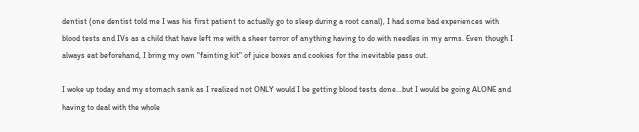dentist (one dentist told me I was his first patient to actually go to sleep during a root canal), I had some bad experiences with blood tests and IVs as a child that have left me with a sheer terror of anything having to do with needles in my arms. Even though I always eat beforehand, I bring my own "fainting kit" of juice boxes and cookies for the inevitable pass out.

I woke up today and my stomach sank as I realized not ONLY would I be getting blood tests done...but I would be going ALONE and having to deal with the whole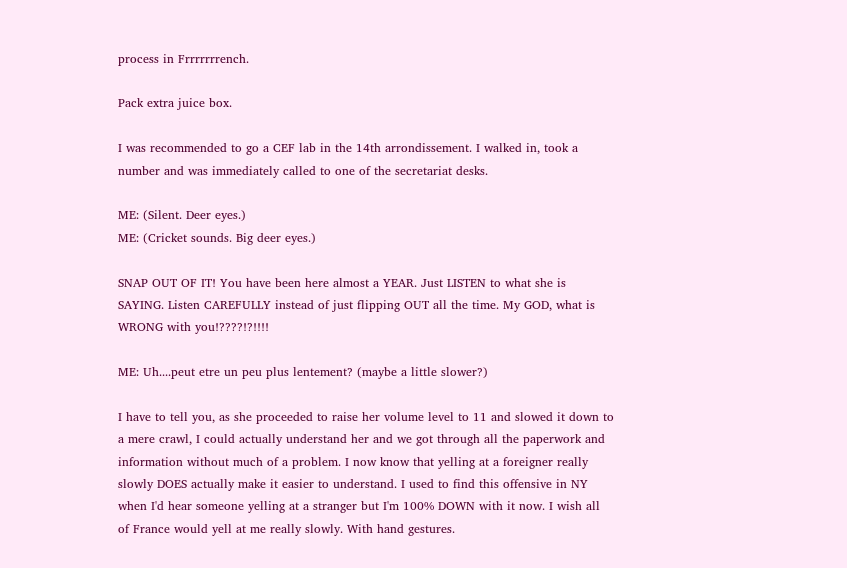process in Frrrrrrrench.

Pack extra juice box.

I was recommended to go a CEF lab in the 14th arrondissement. I walked in, took a number and was immediately called to one of the secretariat desks.

ME: (Silent. Deer eyes.)
ME: (Cricket sounds. Big deer eyes.)

SNAP OUT OF IT! You have been here almost a YEAR. Just LISTEN to what she is SAYING. Listen CAREFULLY instead of just flipping OUT all the time. My GOD, what is WRONG with you!????!?!!!!

ME: Uh....peut etre un peu plus lentement? (maybe a little slower?)

I have to tell you, as she proceeded to raise her volume level to 11 and slowed it down to a mere crawl, I could actually understand her and we got through all the paperwork and information without much of a problem. I now know that yelling at a foreigner really slowly DOES actually make it easier to understand. I used to find this offensive in NY when I'd hear someone yelling at a stranger but I'm 100% DOWN with it now. I wish all of France would yell at me really slowly. With hand gestures.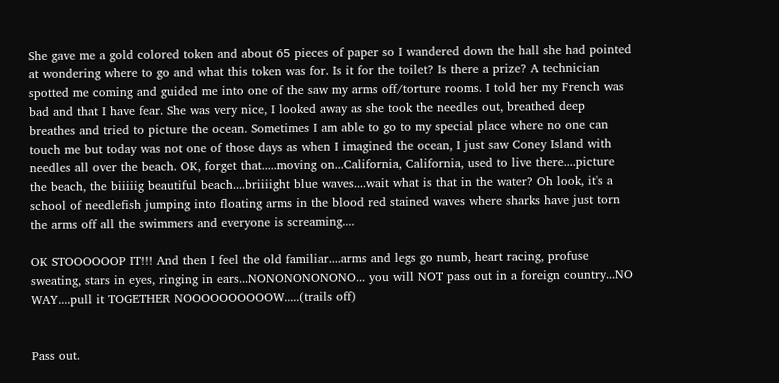She gave me a gold colored token and about 65 pieces of paper so I wandered down the hall she had pointed at wondering where to go and what this token was for. Is it for the toilet? Is there a prize? A technician spotted me coming and guided me into one of the saw my arms off/torture rooms. I told her my French was bad and that I have fear. She was very nice, I looked away as she took the needles out, breathed deep breathes and tried to picture the ocean. Sometimes I am able to go to my special place where no one can touch me but today was not one of those days as when I imagined the ocean, I just saw Coney Island with needles all over the beach. OK, forget that.....moving on...California, California, used to live there....picture the beach, the biiiiig beautiful beach....briiiight blue waves....wait what is that in the water? Oh look, it's a school of needlefish jumping into floating arms in the blood red stained waves where sharks have just torn the arms off all the swimmers and everyone is screaming....

OK STOOOOOOP IT!!! And then I feel the old familiar....arms and legs go numb, heart racing, profuse sweating, stars in eyes, ringing in ears...NONONONONONO... you will NOT pass out in a foreign country...NO WAY....pull it TOGETHER NOOOOOOOOOOW.....(trails off)


Pass out.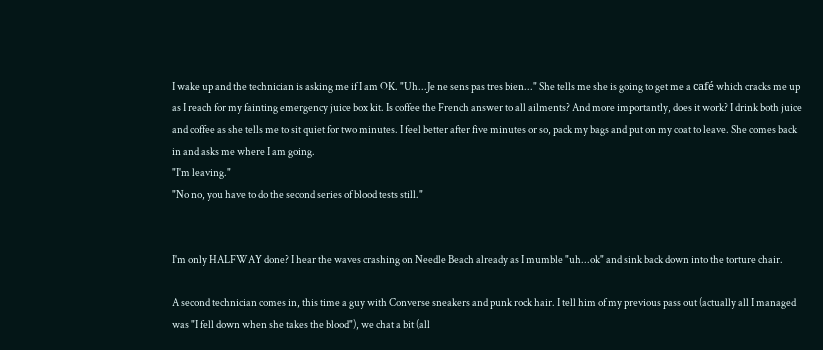I wake up and the technician is asking me if I am OK. "Uh...Je ne sens pas tres bien..." She tells me she is going to get me a café which cracks me up as I reach for my fainting emergency juice box kit. Is coffee the French answer to all ailments? And more importantly, does it work? I drink both juice and coffee as she tells me to sit quiet for two minutes. I feel better after five minutes or so, pack my bags and put on my coat to leave. She comes back in and asks me where I am going.
"I'm leaving."
"No no, you have to do the second series of blood tests still."


I'm only HALFWAY done? I hear the waves crashing on Needle Beach already as I mumble "uh...ok" and sink back down into the torture chair.

A second technician comes in, this time a guy with Converse sneakers and punk rock hair. I tell him of my previous pass out (actually all I managed was "I fell down when she takes the blood"), we chat a bit (all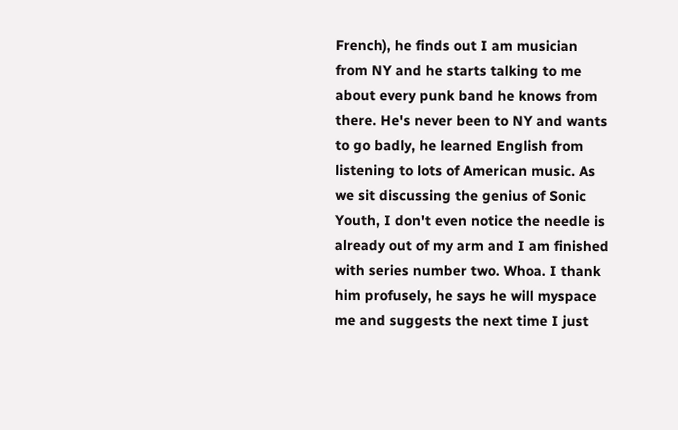French), he finds out I am musician from NY and he starts talking to me about every punk band he knows from there. He's never been to NY and wants to go badly, he learned English from listening to lots of American music. As we sit discussing the genius of Sonic Youth, I don't even notice the needle is already out of my arm and I am finished with series number two. Whoa. I thank him profusely, he says he will myspace me and suggests the next time I just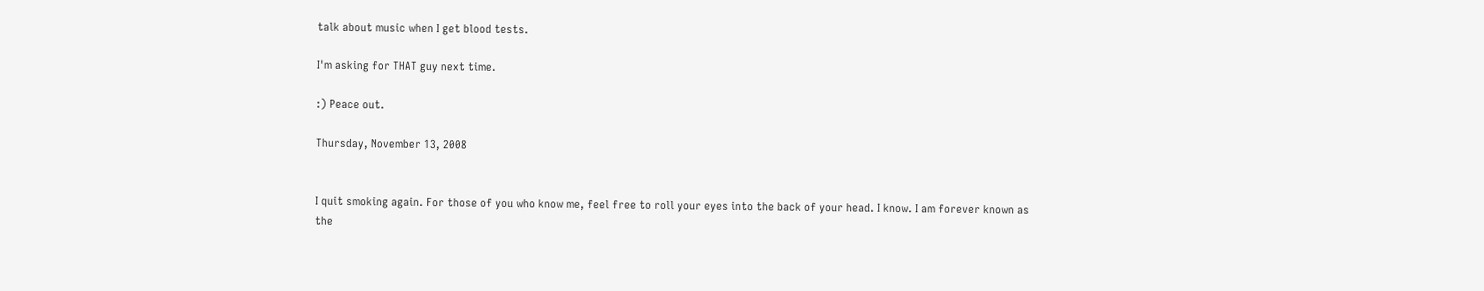talk about music when I get blood tests.

I'm asking for THAT guy next time.

:) Peace out.

Thursday, November 13, 2008


I quit smoking again. For those of you who know me, feel free to roll your eyes into the back of your head. I know. I am forever known as the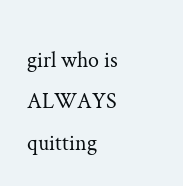girl who is ALWAYS quitting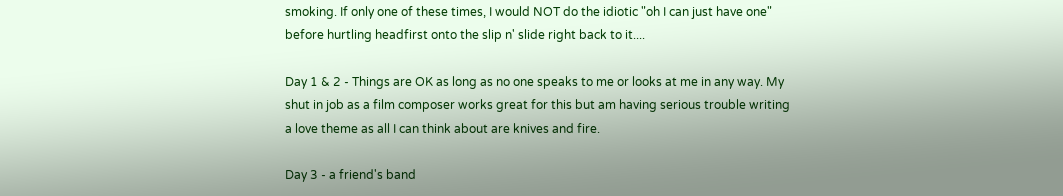smoking. If only one of these times, I would NOT do the idiotic "oh I can just have one" before hurtling headfirst onto the slip n' slide right back to it....

Day 1 & 2 - Things are OK as long as no one speaks to me or looks at me in any way. My shut in job as a film composer works great for this but am having serious trouble writing a love theme as all I can think about are knives and fire.

Day 3 - a friend's band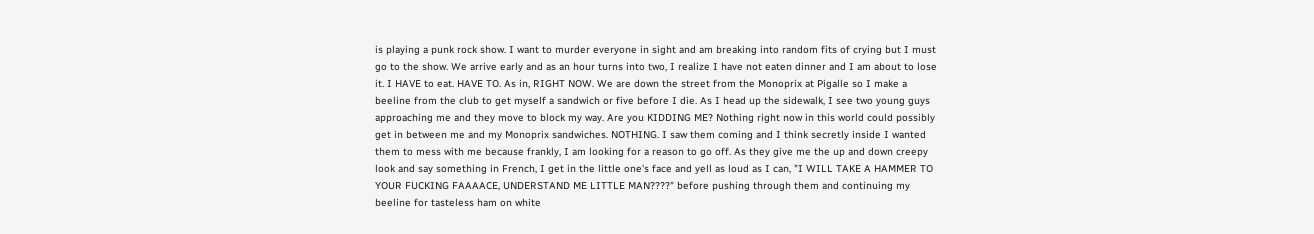is playing a punk rock show. I want to murder everyone in sight and am breaking into random fits of crying but I must go to the show. We arrive early and as an hour turns into two, I realize I have not eaten dinner and I am about to lose it. I HAVE to eat. HAVE TO. As in, RIGHT NOW. We are down the street from the Monoprix at Pigalle so I make a beeline from the club to get myself a sandwich or five before I die. As I head up the sidewalk, I see two young guys approaching me and they move to block my way. Are you KIDDING ME? Nothing right now in this world could possibly get in between me and my Monoprix sandwiches. NOTHING. I saw them coming and I think secretly inside I wanted them to mess with me because frankly, I am looking for a reason to go off. As they give me the up and down creepy look and say something in French, I get in the little one's face and yell as loud as I can, "I WILL TAKE A HAMMER TO YOUR FUCKING FAAAACE, UNDERSTAND ME LITTLE MAN????" before pushing through them and continuing my beeline for tasteless ham on white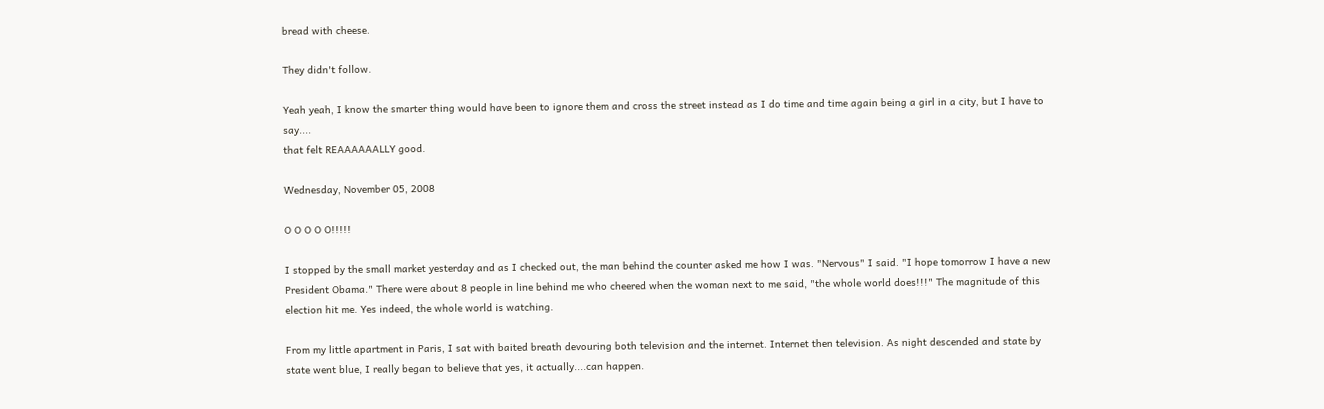bread with cheese.

They didn't follow.

Yeah yeah, I know the smarter thing would have been to ignore them and cross the street instead as I do time and time again being a girl in a city, but I have to say....
that felt REAAAAAALLY good.

Wednesday, November 05, 2008

O O O O O!!!!!

I stopped by the small market yesterday and as I checked out, the man behind the counter asked me how I was. "Nervous" I said. "I hope tomorrow I have a new President Obama." There were about 8 people in line behind me who cheered when the woman next to me said, "the whole world does!!!" The magnitude of this election hit me. Yes indeed, the whole world is watching.

From my little apartment in Paris, I sat with baited breath devouring both television and the internet. Internet then television. As night descended and state by state went blue, I really began to believe that yes, it actually....can happen.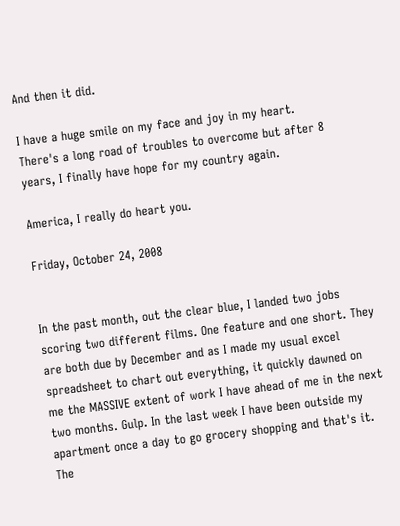And then it did.

I have a huge smile on my face and joy in my heart.
There's a long road of troubles to overcome but after 8 years, I finally have hope for my country again.

America, I really do heart you.

Friday, October 24, 2008


In the past month, out the clear blue, I landed two jobs scoring two different films. One feature and one short. They are both due by December and as I made my usual excel spreadsheet to chart out everything, it quickly dawned on me the MASSIVE extent of work I have ahead of me in the next two months. Gulp. In the last week I have been outside my apartment once a day to go grocery shopping and that's it. The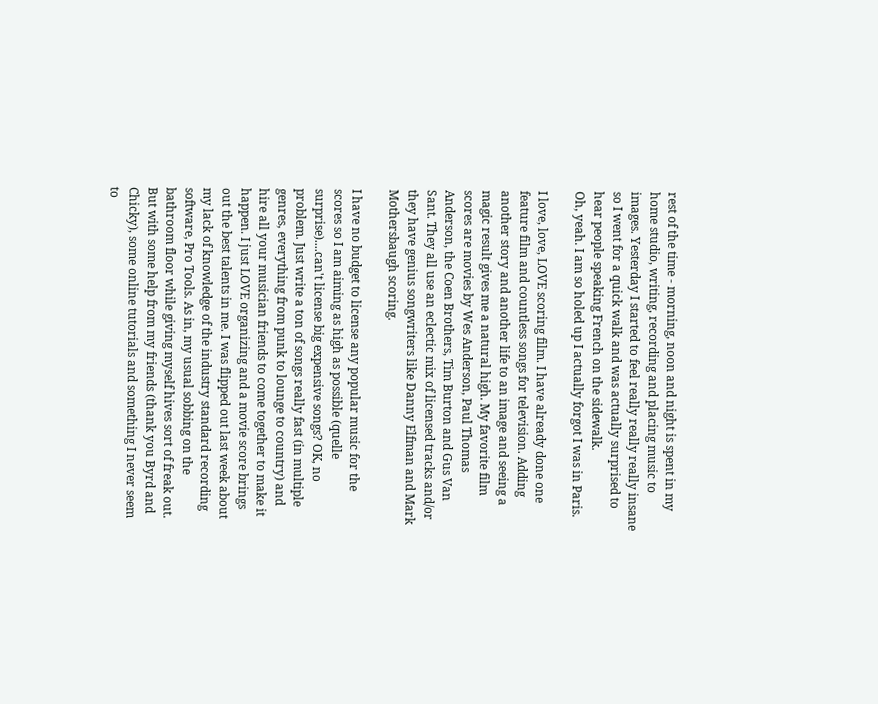rest of the time - morning, noon and night is spent in my home studio, writing, recording and placing music to images. Yesterday I started to feel really really really insane so I went for a quick walk and was actually surprised to hear people speaking French on the sidewalk.
Oh, yeah. I am so holed up I actually forgot I was in Paris.

I love, love, LOVE scoring film. I have already done one feature film and countless songs for television. Adding another story and another life to an image and seeing a magic result gives me a natural high. My favorite film scores are movies by Wes Anderson, Paul Thomas Anderson, the Coen Brothers, Tim Burton and Gus Van Sant. They all use an eclectic mix of licensed tracks and/or they have genius songwriters like Danny Elfman and Mark Mothersbaugh scoring.

I have no budget to license any popular music for the scores so I am aiming as high as possible (quelle surprise)....can't license big expensive songs? OK, no problem. Just write a ton of songs really fast (in multiple genres, everything from punk to lounge to country) and hire all your musician friends to come together to make it happen. I just LOVE organizing and a movie score brings out the best talents in me. I was flipped out last week about my lack of knowledge of the industry standard recording software, Pro Tools. As in, my usual sobbing on the bathroom floor while giving myself hives sort of freak out. But with some help from my friends (thank you Byrd and Chicky), some online tutorials and something I never seem to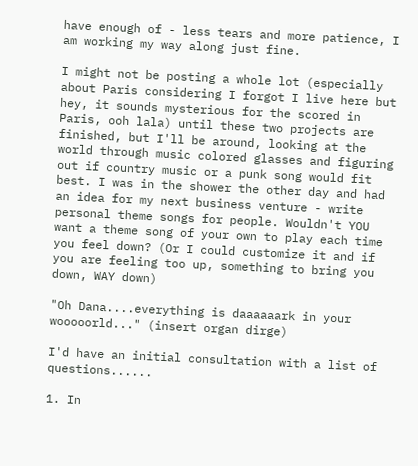have enough of - less tears and more patience, I am working my way along just fine.

I might not be posting a whole lot (especially about Paris considering I forgot I live here but hey, it sounds mysterious for the scored in Paris, ooh lala) until these two projects are finished, but I'll be around, looking at the world through music colored glasses and figuring out if country music or a punk song would fit best. I was in the shower the other day and had an idea for my next business venture - write personal theme songs for people. Wouldn't YOU want a theme song of your own to play each time you feel down? (Or I could customize it and if you are feeling too up, something to bring you down, WAY down)

"Oh Dana....everything is daaaaaark in your wooooorld..." (insert organ dirge)

I'd have an initial consultation with a list of questions......

1. In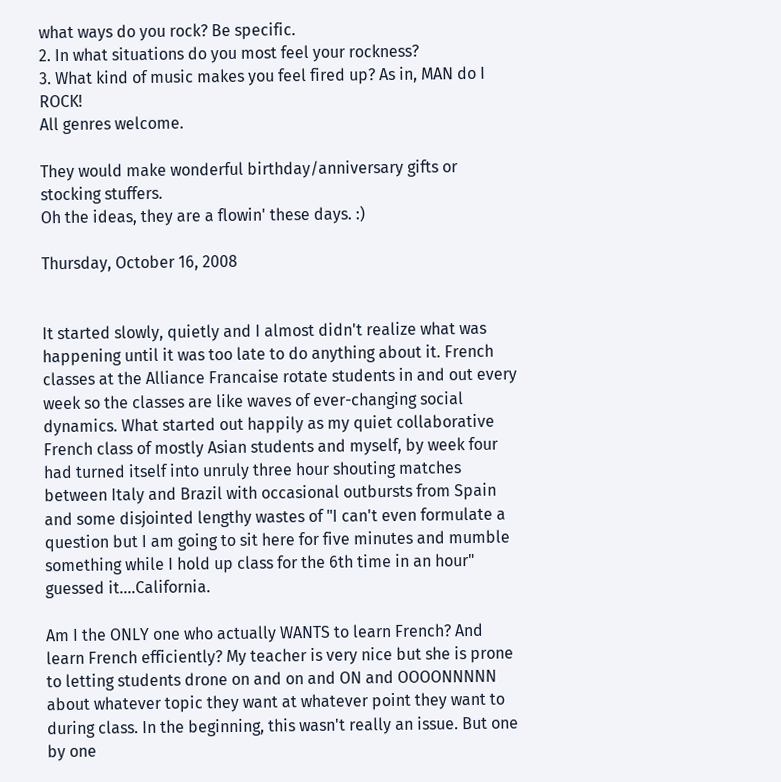what ways do you rock? Be specific.
2. In what situations do you most feel your rockness?
3. What kind of music makes you feel fired up? As in, MAN do I ROCK!
All genres welcome.

They would make wonderful birthday/anniversary gifts or stocking stuffers.
Oh the ideas, they are a flowin' these days. :)

Thursday, October 16, 2008


It started slowly, quietly and I almost didn't realize what was happening until it was too late to do anything about it. French classes at the Alliance Francaise rotate students in and out every week so the classes are like waves of ever-changing social dynamics. What started out happily as my quiet collaborative French class of mostly Asian students and myself, by week four had turned itself into unruly three hour shouting matches between Italy and Brazil with occasional outbursts from Spain and some disjointed lengthy wastes of "I can't even formulate a question but I am going to sit here for five minutes and mumble something while I hold up class for the 6th time in an hour" guessed it....California.

Am I the ONLY one who actually WANTS to learn French? And learn French efficiently? My teacher is very nice but she is prone to letting students drone on and on and ON and OOOONNNNN about whatever topic they want at whatever point they want to during class. In the beginning, this wasn't really an issue. But one by one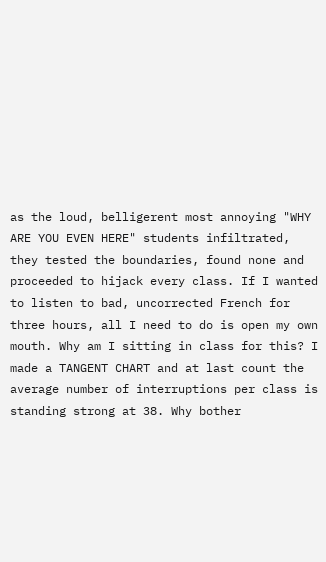as the loud, belligerent most annoying "WHY ARE YOU EVEN HERE" students infiltrated, they tested the boundaries, found none and proceeded to hijack every class. If I wanted to listen to bad, uncorrected French for three hours, all I need to do is open my own mouth. Why am I sitting in class for this? I made a TANGENT CHART and at last count the average number of interruptions per class is standing strong at 38. Why bother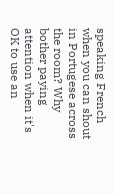speaking French when you can shout in Portugese across the room? Why bother paying attention when it's OK to use an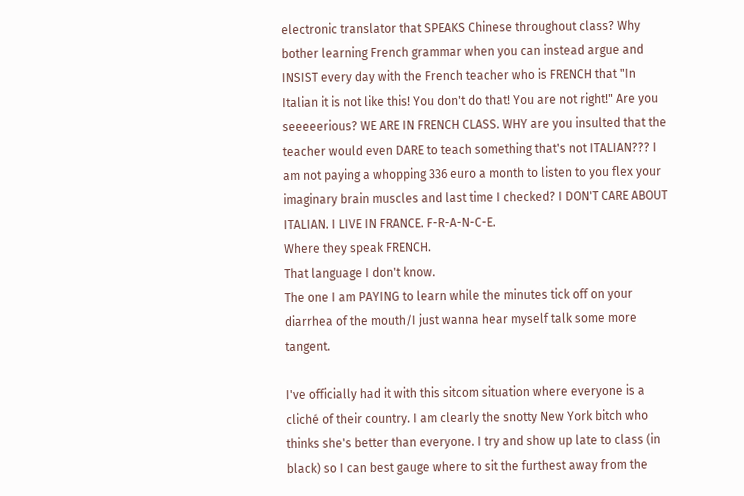electronic translator that SPEAKS Chinese throughout class? Why bother learning French grammar when you can instead argue and INSIST every day with the French teacher who is FRENCH that "In Italian it is not like this! You don't do that! You are not right!" Are you seeeeerious? WE ARE IN FRENCH CLASS. WHY are you insulted that the teacher would even DARE to teach something that's not ITALIAN??? I am not paying a whopping 336 euro a month to listen to you flex your imaginary brain muscles and last time I checked? I DON'T CARE ABOUT ITALIAN. I LIVE IN FRANCE. F-R-A-N-C-E.
Where they speak FRENCH.
That language I don't know.
The one I am PAYING to learn while the minutes tick off on your diarrhea of the mouth/I just wanna hear myself talk some more tangent.

I've officially had it with this sitcom situation where everyone is a cliché of their country. I am clearly the snotty New York bitch who thinks she's better than everyone. I try and show up late to class (in black) so I can best gauge where to sit the furthest away from the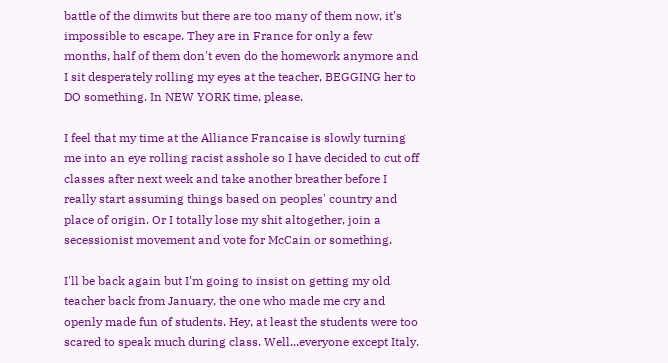battle of the dimwits but there are too many of them now, it's impossible to escape. They are in France for only a few months, half of them don't even do the homework anymore and I sit desperately rolling my eyes at the teacher, BEGGING her to DO something. In NEW YORK time, please.

I feel that my time at the Alliance Francaise is slowly turning me into an eye rolling racist asshole so I have decided to cut off classes after next week and take another breather before I really start assuming things based on peoples' country and place of origin. Or I totally lose my shit altogether, join a secessionist movement and vote for McCain or something.

I'll be back again but I'm going to insist on getting my old teacher back from January, the one who made me cry and openly made fun of students. Hey, at least the students were too scared to speak much during class. Well...everyone except Italy.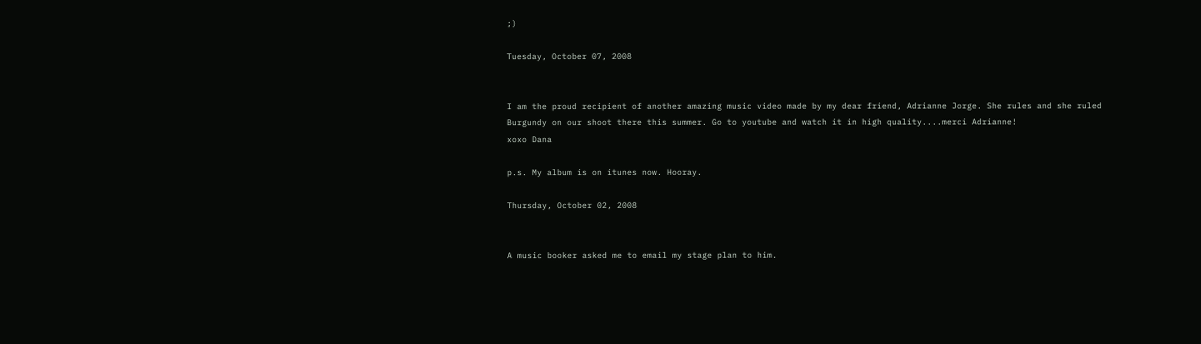;)

Tuesday, October 07, 2008


I am the proud recipient of another amazing music video made by my dear friend, Adrianne Jorge. She rules and she ruled Burgundy on our shoot there this summer. Go to youtube and watch it in high quality....merci Adrianne!
xoxo Dana

p.s. My album is on itunes now. Hooray.

Thursday, October 02, 2008


A music booker asked me to email my stage plan to him.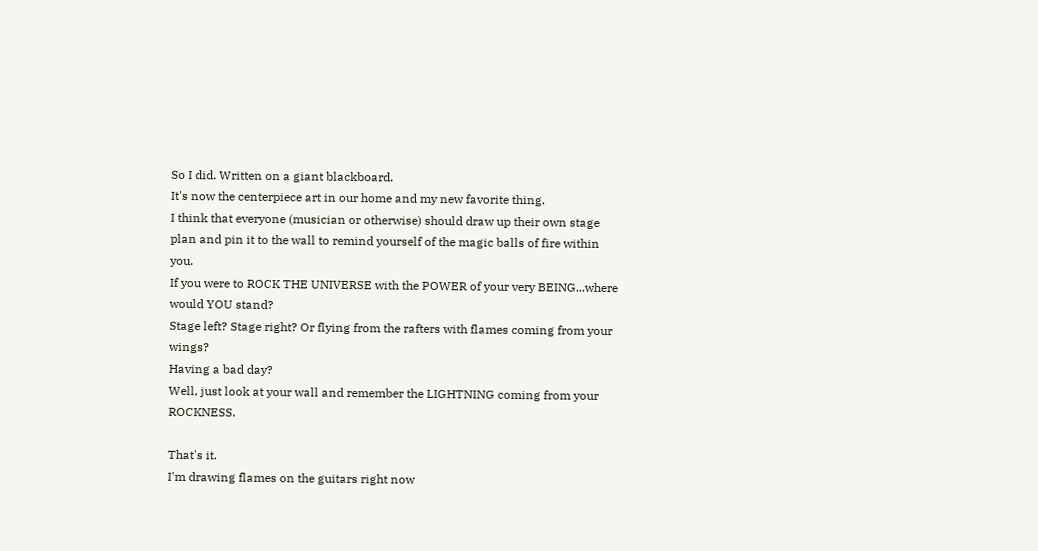So I did. Written on a giant blackboard.
It's now the centerpiece art in our home and my new favorite thing.
I think that everyone (musician or otherwise) should draw up their own stage plan and pin it to the wall to remind yourself of the magic balls of fire within you.
If you were to ROCK THE UNIVERSE with the POWER of your very BEING...where would YOU stand?
Stage left? Stage right? Or flying from the rafters with flames coming from your wings?
Having a bad day?
Well, just look at your wall and remember the LIGHTNING coming from your ROCKNESS.

That's it.
I'm drawing flames on the guitars right now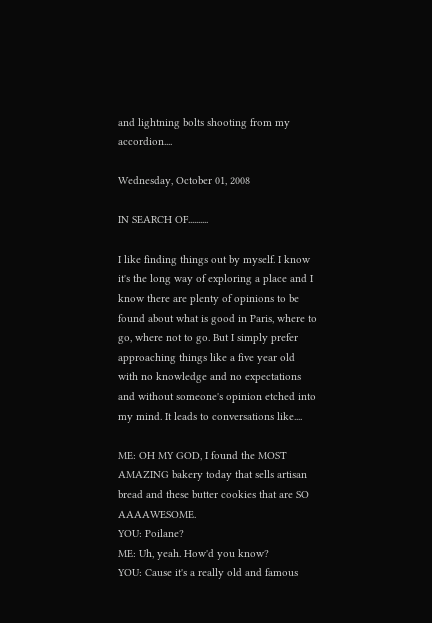and lightning bolts shooting from my accordion....

Wednesday, October 01, 2008

IN SEARCH OF..........

I like finding things out by myself. I know it's the long way of exploring a place and I know there are plenty of opinions to be found about what is good in Paris, where to go, where not to go. But I simply prefer approaching things like a five year old with no knowledge and no expectations and without someone's opinion etched into my mind. It leads to conversations like....

ME: OH MY GOD, I found the MOST AMAZING bakery today that sells artisan bread and these butter cookies that are SO AAAAWESOME.
YOU: Poilane?
ME: Uh, yeah. How'd you know?
YOU: Cause it's a really old and famous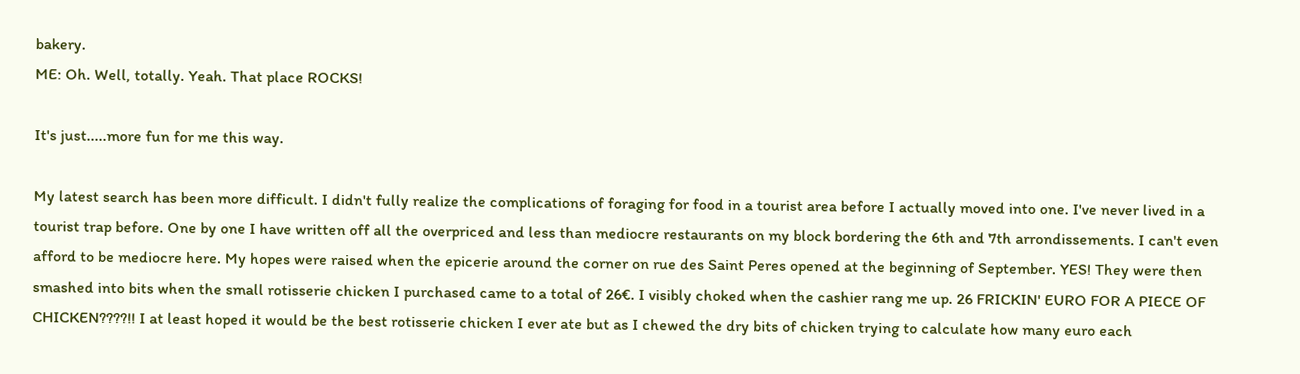bakery.
ME: Oh. Well, totally. Yeah. That place ROCKS!

It's just.....more fun for me this way.

My latest search has been more difficult. I didn't fully realize the complications of foraging for food in a tourist area before I actually moved into one. I've never lived in a tourist trap before. One by one I have written off all the overpriced and less than mediocre restaurants on my block bordering the 6th and 7th arrondissements. I can't even afford to be mediocre here. My hopes were raised when the epicerie around the corner on rue des Saint Peres opened at the beginning of September. YES! They were then smashed into bits when the small rotisserie chicken I purchased came to a total of 26€. I visibly choked when the cashier rang me up. 26 FRICKIN' EURO FOR A PIECE OF CHICKEN????!! I at least hoped it would be the best rotisserie chicken I ever ate but as I chewed the dry bits of chicken trying to calculate how many euro each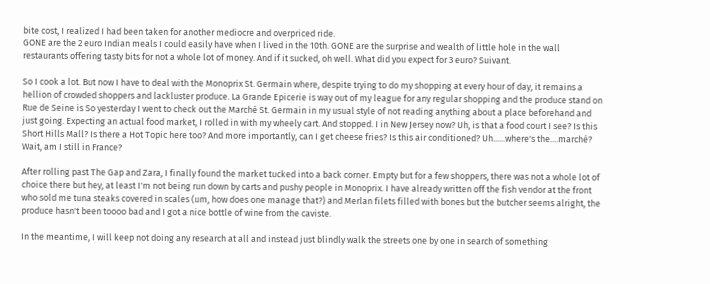bite cost, I realized I had been taken for another mediocre and overpriced ride.
GONE are the 2 euro Indian meals I could easily have when I lived in the 10th. GONE are the surprise and wealth of little hole in the wall restaurants offering tasty bits for not a whole lot of money. And if it sucked, oh well. What did you expect for 3 euro? Suivant.

So I cook a lot. But now I have to deal with the Monoprix St. Germain where, despite trying to do my shopping at every hour of day, it remains a hellion of crowded shoppers and lackluster produce. La Grande Epicerie is way out of my league for any regular shopping and the produce stand on Rue de Seine is So yesterday I went to check out the Marché St. Germain in my usual style of not reading anything about a place beforehand and just going. Expecting an actual food market, I rolled in with my wheely cart. And stopped. I in New Jersey now? Uh, is that a food court I see? Is this Short Hills Mall? Is there a Hot Topic here too? And more importantly, can I get cheese fries? Is this air conditioned? Uh......where's the....marché? Wait, am I still in France?

After rolling past The Gap and Zara, I finally found the market tucked into a back corner. Empty but for a few shoppers, there was not a whole lot of choice there but hey, at least I'm not being run down by carts and pushy people in Monoprix. I have already written off the fish vendor at the front who sold me tuna steaks covered in scales (um, how does one manage that?) and Merlan filets filled with bones but the butcher seems alright, the produce hasn't been toooo bad and I got a nice bottle of wine from the caviste.

In the meantime, I will keep not doing any research at all and instead just blindly walk the streets one by one in search of something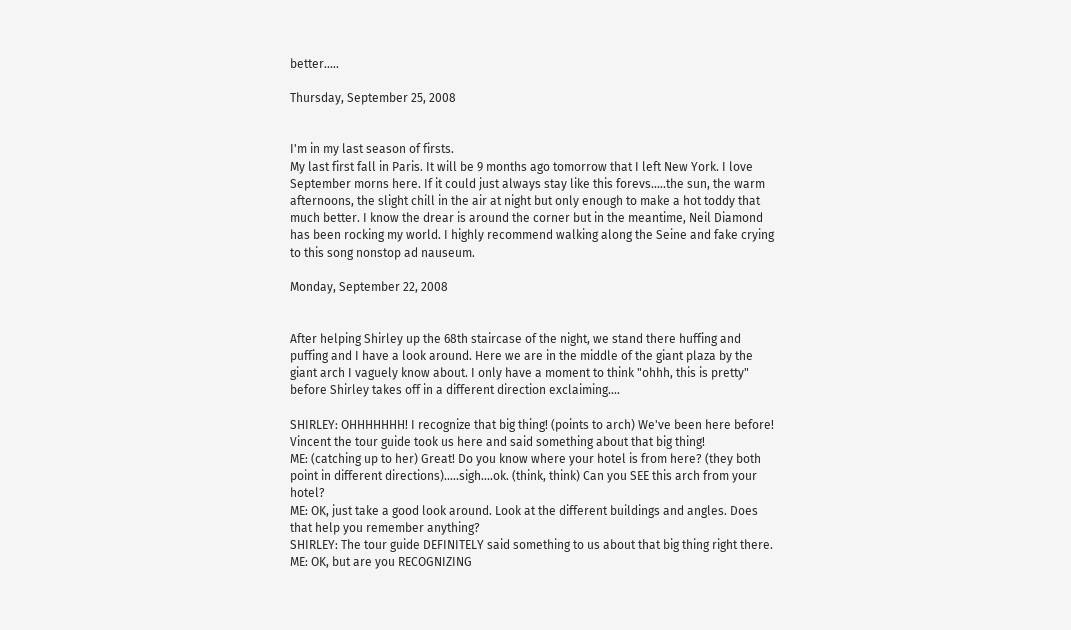better.....

Thursday, September 25, 2008


I'm in my last season of firsts.
My last first fall in Paris. It will be 9 months ago tomorrow that I left New York. I love September morns here. If it could just always stay like this forevs.....the sun, the warm afternoons, the slight chill in the air at night but only enough to make a hot toddy that much better. I know the drear is around the corner but in the meantime, Neil Diamond has been rocking my world. I highly recommend walking along the Seine and fake crying to this song nonstop ad nauseum.

Monday, September 22, 2008


After helping Shirley up the 68th staircase of the night, we stand there huffing and puffing and I have a look around. Here we are in the middle of the giant plaza by the giant arch I vaguely know about. I only have a moment to think "ohhh, this is pretty" before Shirley takes off in a different direction exclaiming....

SHIRLEY: OHHHHHHH! I recognize that big thing! (points to arch) We've been here before! Vincent the tour guide took us here and said something about that big thing!
ME: (catching up to her) Great! Do you know where your hotel is from here? (they both point in different directions).....sigh....ok. (think, think) Can you SEE this arch from your hotel?
ME: OK, just take a good look around. Look at the different buildings and angles. Does that help you remember anything?
SHIRLEY: The tour guide DEFINITELY said something to us about that big thing right there.
ME: OK, but are you RECOGNIZING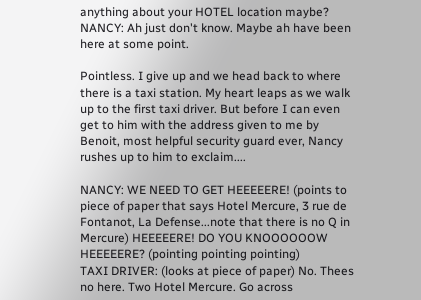anything about your HOTEL location maybe?
NANCY: Ah just don't know. Maybe ah have been here at some point.

Pointless. I give up and we head back to where there is a taxi station. My heart leaps as we walk up to the first taxi driver. But before I can even get to him with the address given to me by Benoit, most helpful security guard ever, Nancy rushes up to him to exclaim....

NANCY: WE NEED TO GET HEEEEERE! (points to piece of paper that says Hotel Mercure, 3 rue de Fontanot, La Defense...note that there is no Q in Mercure) HEEEEERE! DO YOU KNOOOOOOW HEEEEERE? (pointing pointing pointing)
TAXI DRIVER: (looks at piece of paper) No. Thees no here. Two Hotel Mercure. Go across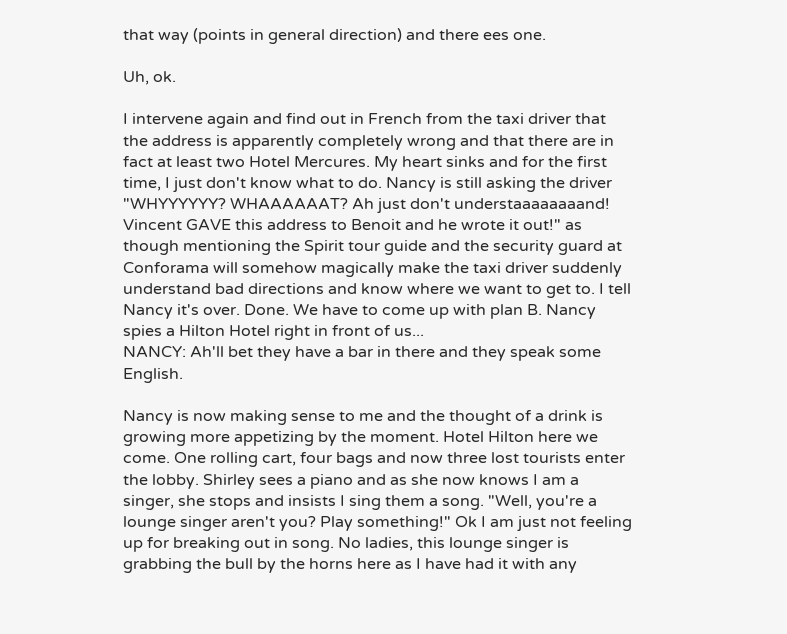that way (points in general direction) and there ees one.

Uh, ok.

I intervene again and find out in French from the taxi driver that the address is apparently completely wrong and that there are in fact at least two Hotel Mercures. My heart sinks and for the first time, I just don't know what to do. Nancy is still asking the driver "WHYYYYYY? WHAAAAAAT? Ah just don't understaaaaaaaand! Vincent GAVE this address to Benoit and he wrote it out!" as though mentioning the Spirit tour guide and the security guard at Conforama will somehow magically make the taxi driver suddenly understand bad directions and know where we want to get to. I tell Nancy it's over. Done. We have to come up with plan B. Nancy spies a Hilton Hotel right in front of us...
NANCY: Ah'll bet they have a bar in there and they speak some English.

Nancy is now making sense to me and the thought of a drink is growing more appetizing by the moment. Hotel Hilton here we come. One rolling cart, four bags and now three lost tourists enter the lobby. Shirley sees a piano and as she now knows I am a singer, she stops and insists I sing them a song. "Well, you're a lounge singer aren't you? Play something!" Ok I am just not feeling up for breaking out in song. No ladies, this lounge singer is grabbing the bull by the horns here as I have had it with any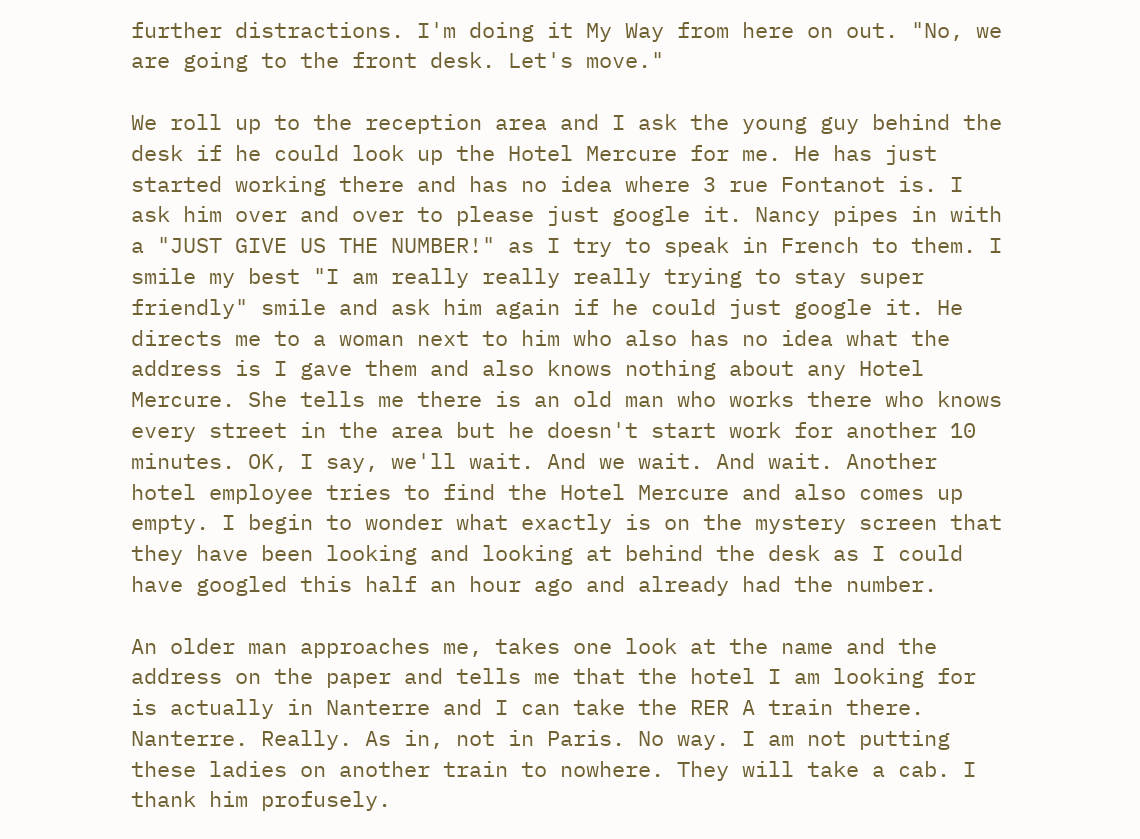further distractions. I'm doing it My Way from here on out. "No, we are going to the front desk. Let's move."

We roll up to the reception area and I ask the young guy behind the desk if he could look up the Hotel Mercure for me. He has just started working there and has no idea where 3 rue Fontanot is. I ask him over and over to please just google it. Nancy pipes in with a "JUST GIVE US THE NUMBER!" as I try to speak in French to them. I smile my best "I am really really really trying to stay super friendly" smile and ask him again if he could just google it. He directs me to a woman next to him who also has no idea what the address is I gave them and also knows nothing about any Hotel Mercure. She tells me there is an old man who works there who knows every street in the area but he doesn't start work for another 10 minutes. OK, I say, we'll wait. And we wait. And wait. Another hotel employee tries to find the Hotel Mercure and also comes up empty. I begin to wonder what exactly is on the mystery screen that they have been looking and looking at behind the desk as I could have googled this half an hour ago and already had the number.

An older man approaches me, takes one look at the name and the address on the paper and tells me that the hotel I am looking for is actually in Nanterre and I can take the RER A train there. Nanterre. Really. As in, not in Paris. No way. I am not putting these ladies on another train to nowhere. They will take a cab. I thank him profusely.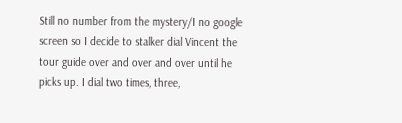Still no number from the mystery/I no google screen so I decide to stalker dial Vincent the tour guide over and over and over until he picks up. I dial two times, three,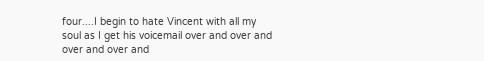four....I begin to hate Vincent with all my soul as I get his voicemail over and over and over and over and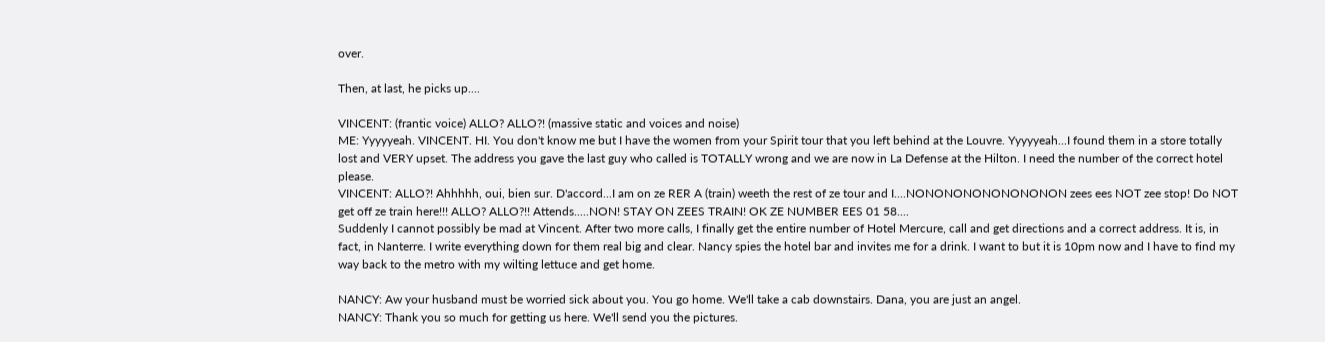over.

Then, at last, he picks up....

VINCENT: (frantic voice) ALLO? ALLO?! (massive static and voices and noise)
ME: Yyyyyeah. VINCENT. HI. You don't know me but I have the women from your Spirit tour that you left behind at the Louvre. Yyyyyeah...I found them in a store totally lost and VERY upset. The address you gave the last guy who called is TOTALLY wrong and we are now in La Defense at the Hilton. I need the number of the correct hotel please.
VINCENT: ALLO?! Ahhhhh, oui, bien sur. D'accord...I am on ze RER A (train) weeth the rest of ze tour and I....NONONONONONONONON zees ees NOT zee stop! Do NOT get off ze train here!!! ALLO? ALLO?!! Attends.....NON! STAY ON ZEES TRAIN! OK ZE NUMBER EES 01 58....
Suddenly I cannot possibly be mad at Vincent. After two more calls, I finally get the entire number of Hotel Mercure, call and get directions and a correct address. It is, in fact, in Nanterre. I write everything down for them real big and clear. Nancy spies the hotel bar and invites me for a drink. I want to but it is 10pm now and I have to find my way back to the metro with my wilting lettuce and get home.

NANCY: Aw your husband must be worried sick about you. You go home. We'll take a cab downstairs. Dana, you are just an angel.
NANCY: Thank you so much for getting us here. We'll send you the pictures.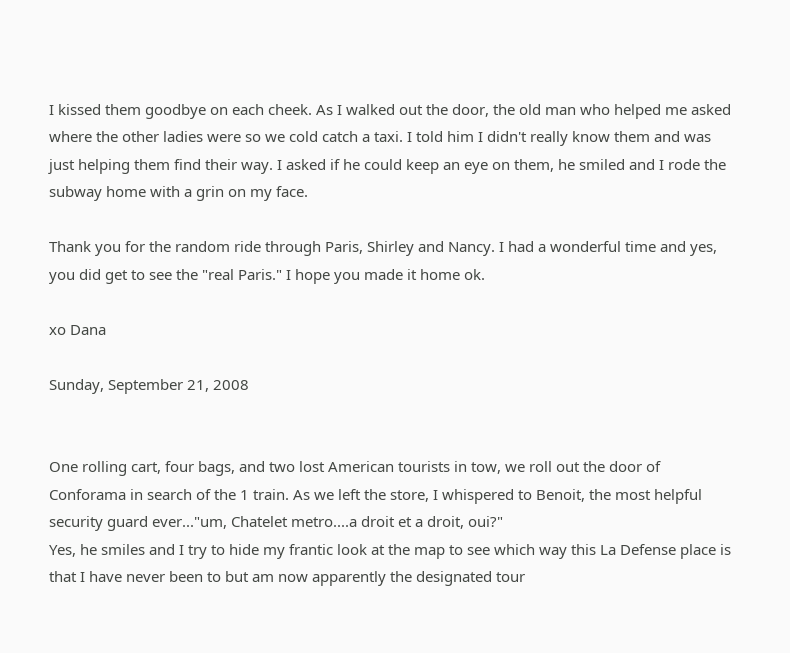I kissed them goodbye on each cheek. As I walked out the door, the old man who helped me asked where the other ladies were so we cold catch a taxi. I told him I didn't really know them and was just helping them find their way. I asked if he could keep an eye on them, he smiled and I rode the subway home with a grin on my face.

Thank you for the random ride through Paris, Shirley and Nancy. I had a wonderful time and yes, you did get to see the "real Paris." I hope you made it home ok.

xo Dana

Sunday, September 21, 2008


One rolling cart, four bags, and two lost American tourists in tow, we roll out the door of Conforama in search of the 1 train. As we left the store, I whispered to Benoit, the most helpful security guard ever..."um, Chatelet metro....a droit et a droit, oui?"
Yes, he smiles and I try to hide my frantic look at the map to see which way this La Defense place is that I have never been to but am now apparently the designated tour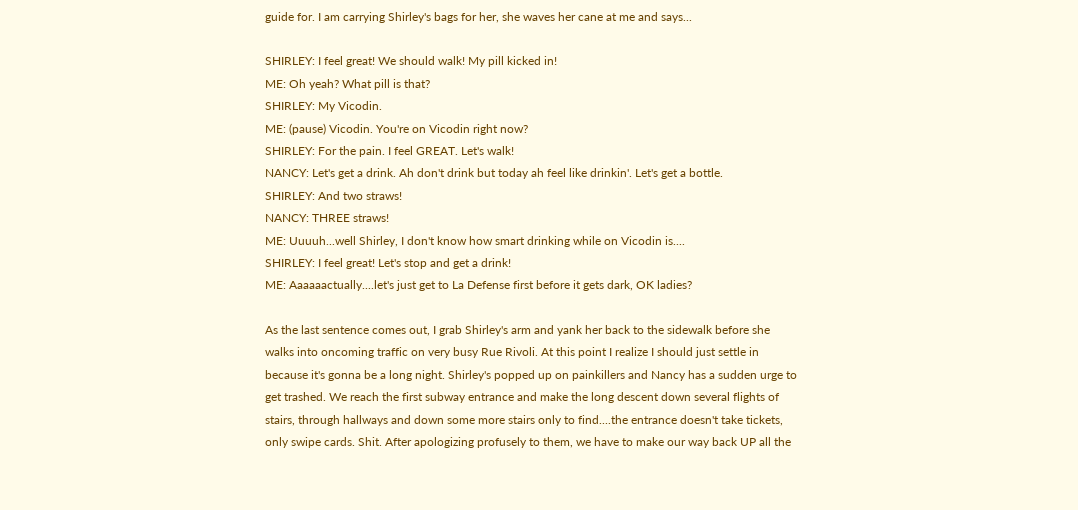guide for. I am carrying Shirley's bags for her, she waves her cane at me and says...

SHIRLEY: I feel great! We should walk! My pill kicked in!
ME: Oh yeah? What pill is that?
SHIRLEY: My Vicodin.
ME: (pause) Vicodin. You're on Vicodin right now?
SHIRLEY: For the pain. I feel GREAT. Let's walk!
NANCY: Let's get a drink. Ah don't drink but today ah feel like drinkin'. Let's get a bottle.
SHIRLEY: And two straws!
NANCY: THREE straws!
ME: Uuuuh...well Shirley, I don't know how smart drinking while on Vicodin is....
SHIRLEY: I feel great! Let's stop and get a drink!
ME: Aaaaaactually....let's just get to La Defense first before it gets dark, OK ladies?

As the last sentence comes out, I grab Shirley's arm and yank her back to the sidewalk before she walks into oncoming traffic on very busy Rue Rivoli. At this point I realize I should just settle in because it's gonna be a long night. Shirley's popped up on painkillers and Nancy has a sudden urge to get trashed. We reach the first subway entrance and make the long descent down several flights of stairs, through hallways and down some more stairs only to find....the entrance doesn't take tickets, only swipe cards. Shit. After apologizing profusely to them, we have to make our way back UP all the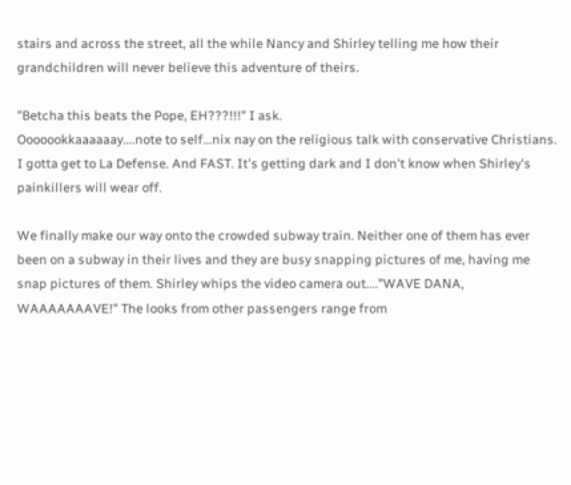stairs and across the street, all the while Nancy and Shirley telling me how their grandchildren will never believe this adventure of theirs.

"Betcha this beats the Pope, EH???!!!" I ask.
Ooooookkaaaaaay....note to self...nix nay on the religious talk with conservative Christians. I gotta get to La Defense. And FAST. It's getting dark and I don't know when Shirley's painkillers will wear off.

We finally make our way onto the crowded subway train. Neither one of them has ever been on a subway in their lives and they are busy snapping pictures of me, having me snap pictures of them. Shirley whips the video camera out...."WAVE DANA, WAAAAAAAVE!" The looks from other passengers range from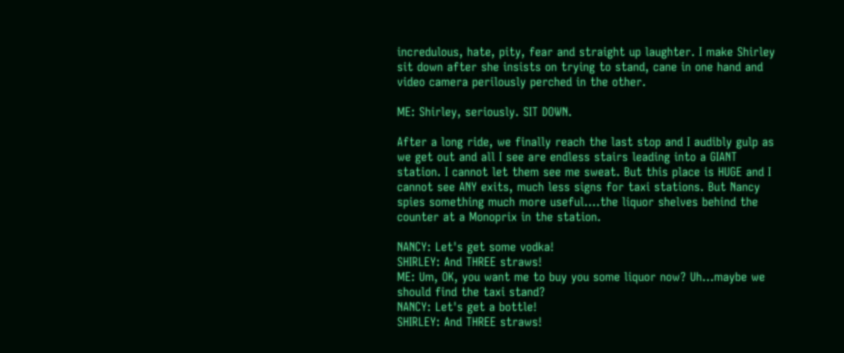incredulous, hate, pity, fear and straight up laughter. I make Shirley sit down after she insists on trying to stand, cane in one hand and video camera perilously perched in the other.

ME: Shirley, seriously. SIT DOWN.

After a long ride, we finally reach the last stop and I audibly gulp as we get out and all I see are endless stairs leading into a GIANT station. I cannot let them see me sweat. But this place is HUGE and I cannot see ANY exits, much less signs for taxi stations. But Nancy spies something much more useful....the liquor shelves behind the counter at a Monoprix in the station.

NANCY: Let's get some vodka!
SHIRLEY: And THREE straws!
ME: Um, OK, you want me to buy you some liquor now? Uh...maybe we should find the taxi stand?
NANCY: Let's get a bottle!
SHIRLEY: And THREE straws!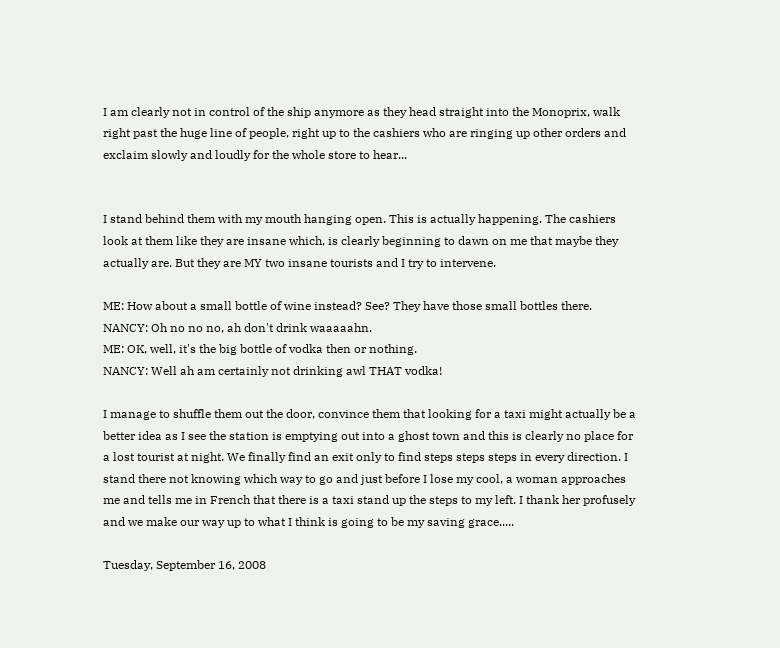I am clearly not in control of the ship anymore as they head straight into the Monoprix, walk right past the huge line of people, right up to the cashiers who are ringing up other orders and exclaim slowly and loudly for the whole store to hear...


I stand behind them with my mouth hanging open. This is actually happening. The cashiers look at them like they are insane which, is clearly beginning to dawn on me that maybe they actually are. But they are MY two insane tourists and I try to intervene.

ME: How about a small bottle of wine instead? See? They have those small bottles there.
NANCY: Oh no no no, ah don't drink waaaaahn.
ME: OK, well, it's the big bottle of vodka then or nothing.
NANCY: Well ah am certainly not drinking awl THAT vodka!

I manage to shuffle them out the door, convince them that looking for a taxi might actually be a better idea as I see the station is emptying out into a ghost town and this is clearly no place for a lost tourist at night. We finally find an exit only to find steps steps steps in every direction. I stand there not knowing which way to go and just before I lose my cool, a woman approaches me and tells me in French that there is a taxi stand up the steps to my left. I thank her profusely and we make our way up to what I think is going to be my saving grace.....

Tuesday, September 16, 2008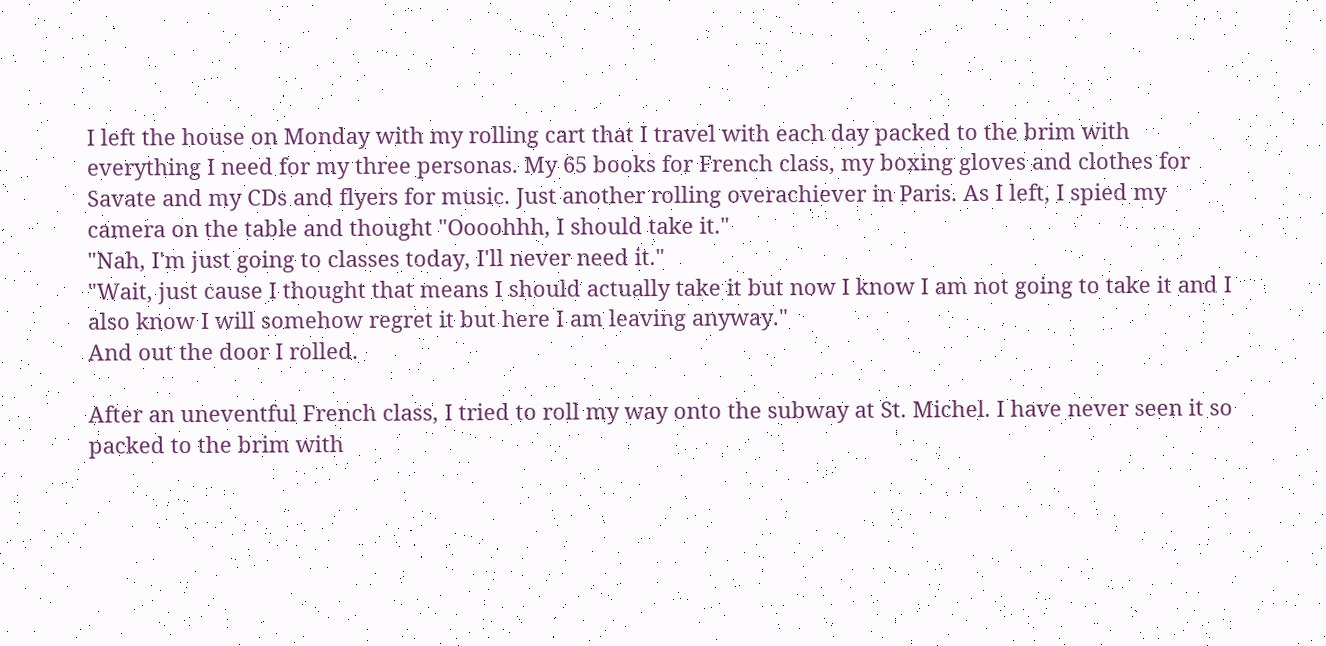I left the house on Monday with my rolling cart that I travel with each day packed to the brim with everything I need for my three personas. My 65 books for French class, my boxing gloves and clothes for Savate and my CDs and flyers for music. Just another rolling overachiever in Paris. As I left, I spied my camera on the table and thought "Oooohhh, I should take it."
"Nah, I'm just going to classes today, I'll never need it."
"Wait, just cause I thought that means I should actually take it but now I know I am not going to take it and I also know I will somehow regret it but here I am leaving anyway."
And out the door I rolled.

After an uneventful French class, I tried to roll my way onto the subway at St. Michel. I have never seen it so packed to the brim with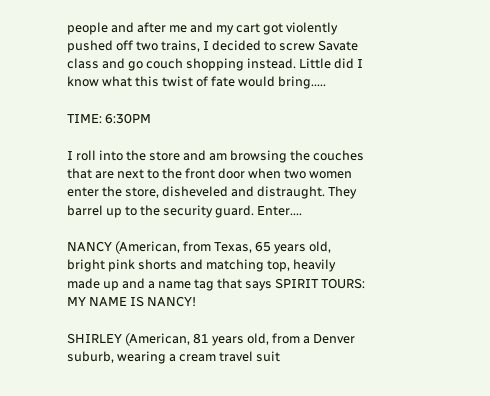people and after me and my cart got violently pushed off two trains, I decided to screw Savate class and go couch shopping instead. Little did I know what this twist of fate would bring.....

TIME: 6:30PM

I roll into the store and am browsing the couches that are next to the front door when two women enter the store, disheveled and distraught. They barrel up to the security guard. Enter....

NANCY (American, from Texas, 65 years old, bright pink shorts and matching top, heavily made up and a name tag that says SPIRIT TOURS: MY NAME IS NANCY!

SHIRLEY (American, 81 years old, from a Denver suburb, wearing a cream travel suit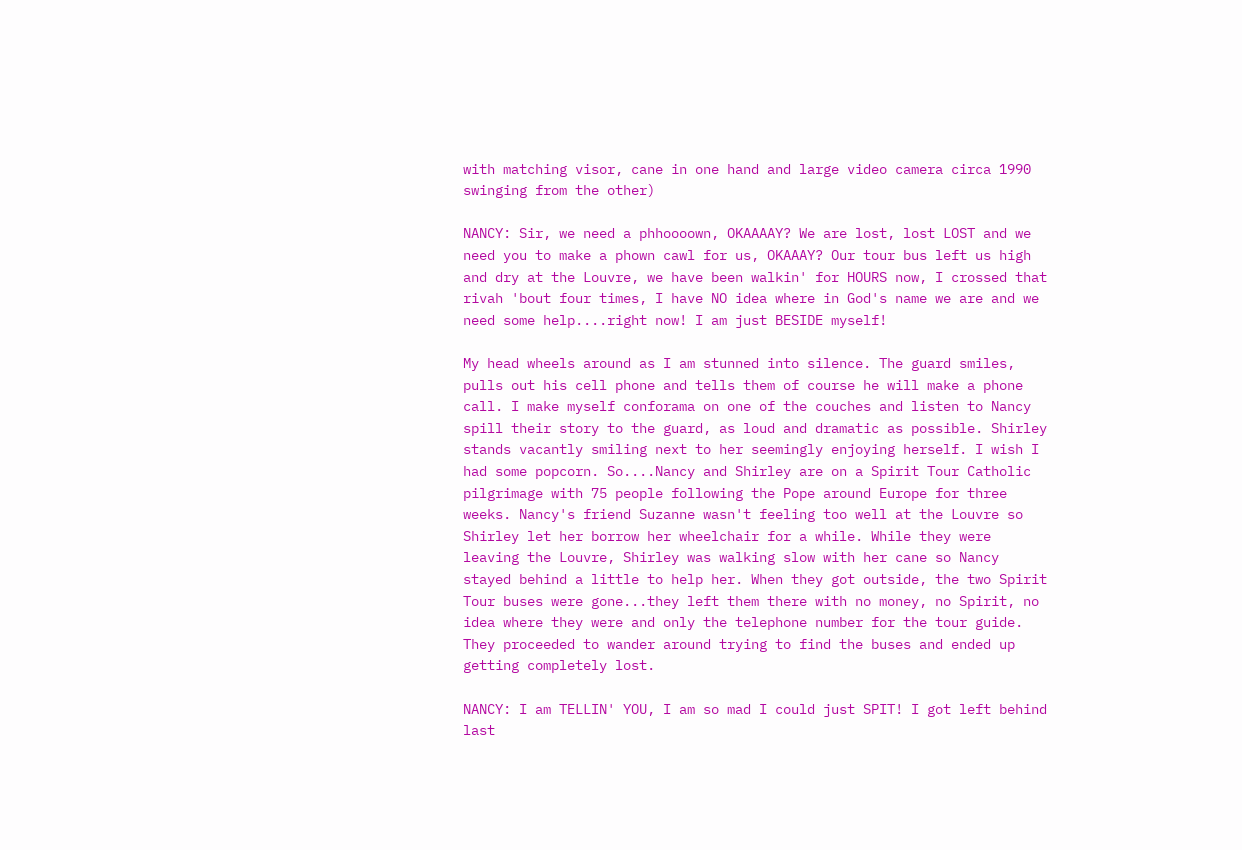with matching visor, cane in one hand and large video camera circa 1990 swinging from the other)

NANCY: Sir, we need a phhoooown, OKAAAAY? We are lost, lost LOST and we need you to make a phown cawl for us, OKAAAY? Our tour bus left us high and dry at the Louvre, we have been walkin' for HOURS now, I crossed that rivah 'bout four times, I have NO idea where in God's name we are and we need some help....right now! I am just BESIDE myself!

My head wheels around as I am stunned into silence. The guard smiles, pulls out his cell phone and tells them of course he will make a phone call. I make myself conforama on one of the couches and listen to Nancy spill their story to the guard, as loud and dramatic as possible. Shirley stands vacantly smiling next to her seemingly enjoying herself. I wish I had some popcorn. So....Nancy and Shirley are on a Spirit Tour Catholic pilgrimage with 75 people following the Pope around Europe for three weeks. Nancy's friend Suzanne wasn't feeling too well at the Louvre so Shirley let her borrow her wheelchair for a while. While they were leaving the Louvre, Shirley was walking slow with her cane so Nancy stayed behind a little to help her. When they got outside, the two Spirit Tour buses were gone...they left them there with no money, no Spirit, no idea where they were and only the telephone number for the tour guide. They proceeded to wander around trying to find the buses and ended up getting completely lost.

NANCY: I am TELLIN' YOU, I am so mad I could just SPIT! I got left behind last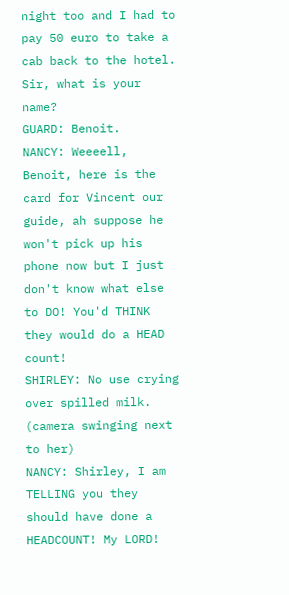night too and I had to pay 50 euro to take a cab back to the hotel. Sir, what is your name?
GUARD: Benoit.
NANCY: Weeeell, Benoit, here is the card for Vincent our guide, ah suppose he won't pick up his phone now but I just don't know what else to DO! You'd THINK they would do a HEAD count!
SHIRLEY: No use crying over spilled milk. (camera swinging next to her)
NANCY: Shirley, I am TELLING you they should have done a HEADCOUNT! My LORD!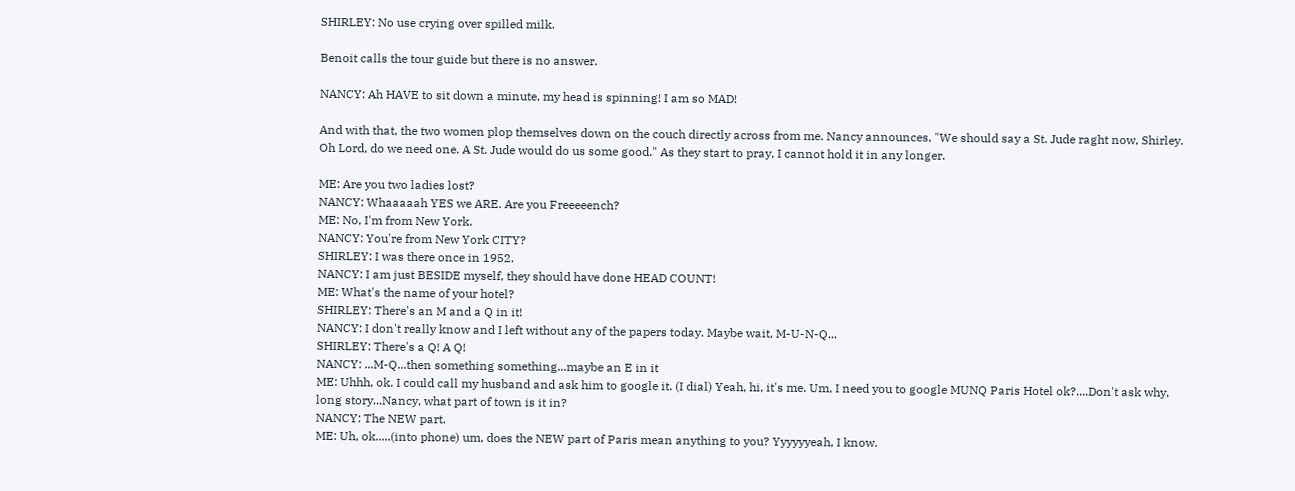SHIRLEY: No use crying over spilled milk.

Benoit calls the tour guide but there is no answer.

NANCY: Ah HAVE to sit down a minute, my head is spinning! I am so MAD!

And with that, the two women plop themselves down on the couch directly across from me. Nancy announces, "We should say a St. Jude raght now, Shirley. Oh Lord, do we need one. A St. Jude would do us some good." As they start to pray, I cannot hold it in any longer.

ME: Are you two ladies lost?
NANCY: Whaaaaah YES we ARE. Are you Freeeeench?
ME: No, I'm from New York.
NANCY: You're from New York CITY?
SHIRLEY: I was there once in 1952.
NANCY: I am just BESIDE myself, they should have done HEAD COUNT!
ME: What's the name of your hotel?
SHIRLEY: There's an M and a Q in it!
NANCY: I don't really know and I left without any of the papers today. Maybe wait, M-U-N-Q...
SHIRLEY: There's a Q! A Q!
NANCY: ...M-Q...then something something...maybe an E in it
ME: Uhhh, ok. I could call my husband and ask him to google it. (I dial) Yeah, hi, it's me. Um, I need you to google MUNQ Paris Hotel ok?....Don't ask why, long story...Nancy, what part of town is it in?
NANCY: The NEW part.
ME: Uh, ok.....(into phone) um, does the NEW part of Paris mean anything to you? Yyyyyyeah, I know.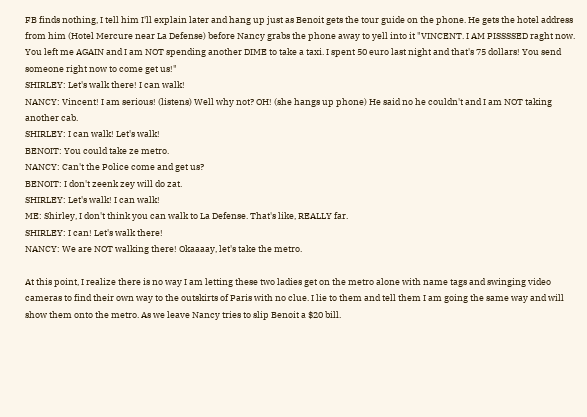FB finds nothing, I tell him I'll explain later and hang up just as Benoit gets the tour guide on the phone. He gets the hotel address from him (Hotel Mercure near La Defense) before Nancy grabs the phone away to yell into it "VINCENT. I AM PISSSSED raght now. You left me AGAIN and I am NOT spending another DIME to take a taxi. I spent 50 euro last night and that's 75 dollars! You send someone right now to come get us!"
SHIRLEY: Let's walk there! I can walk!
NANCY: Vincent! I am serious! (listens) Well why not? OH! (she hangs up phone) He said no he couldn't and I am NOT taking another cab.
SHIRLEY: I can walk! Let's walk!
BENOIT: You could take ze metro.
NANCY: Can't the Police come and get us?
BENOIT: I don't zeenk zey will do zat.
SHIRLEY: Let's walk! I can walk!
ME: Shirley, I don't think you can walk to La Defense. That's like, REALLY far.
SHIRLEY: I can! Let's walk there!
NANCY: We are NOT walking there! Okaaaay, let's take the metro.

At this point, I realize there is no way I am letting these two ladies get on the metro alone with name tags and swinging video cameras to find their own way to the outskirts of Paris with no clue. I lie to them and tell them I am going the same way and will show them onto the metro. As we leave Nancy tries to slip Benoit a $20 bill.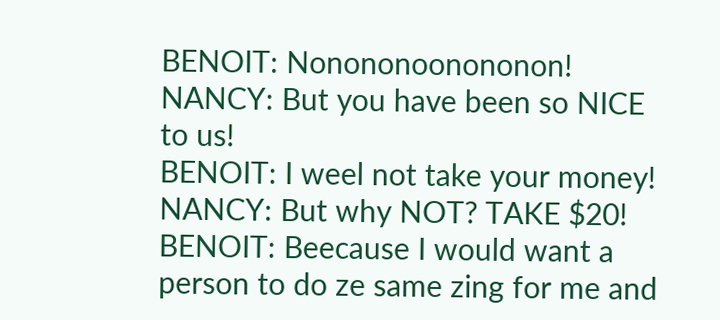BENOIT: Nonononoonononon!
NANCY: But you have been so NICE to us!
BENOIT: I weel not take your money!
NANCY: But why NOT? TAKE $20!
BENOIT: Beecause I would want a person to do ze same zing for me and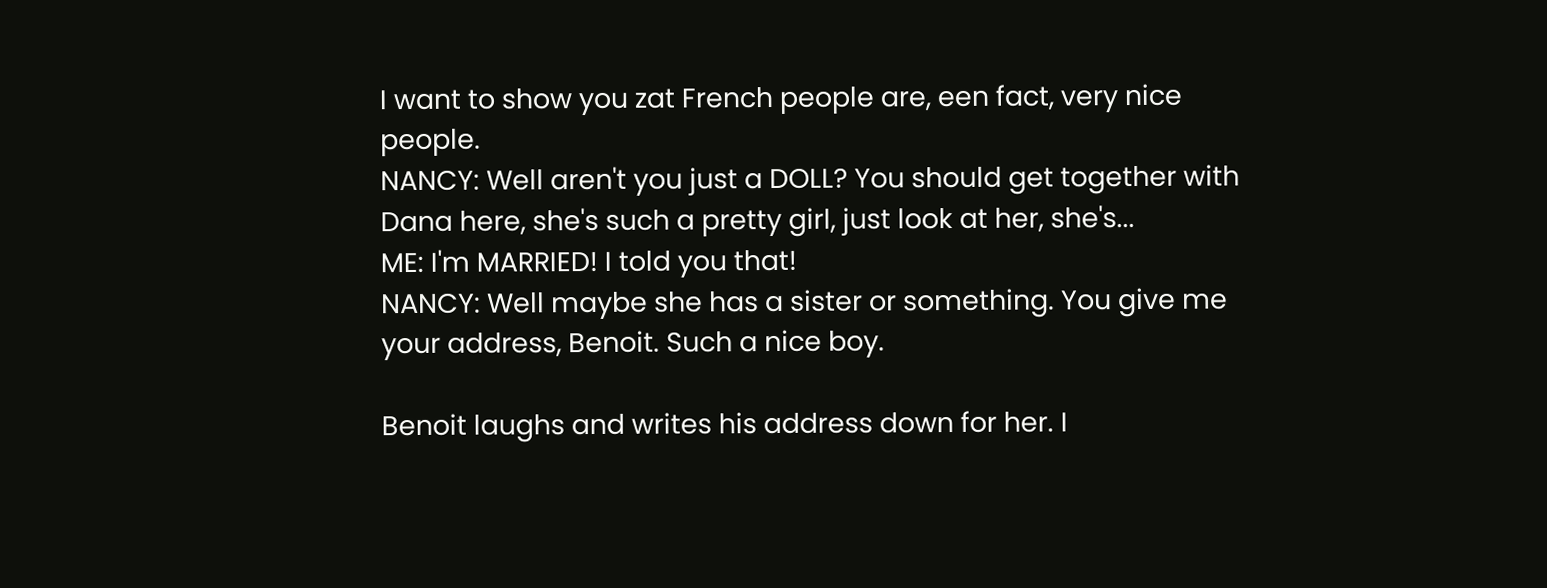I want to show you zat French people are, een fact, very nice people.
NANCY: Well aren't you just a DOLL? You should get together with Dana here, she's such a pretty girl, just look at her, she's...
ME: I'm MARRIED! I told you that!
NANCY: Well maybe she has a sister or something. You give me your address, Benoit. Such a nice boy.

Benoit laughs and writes his address down for her. I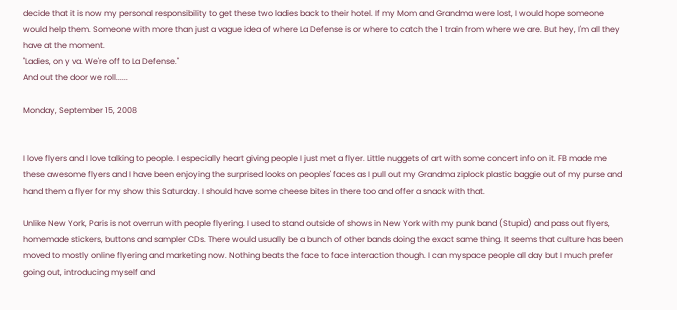decide that it is now my personal responsibility to get these two ladies back to their hotel. If my Mom and Grandma were lost, I would hope someone would help them. Someone with more than just a vague idea of where La Defense is or where to catch the 1 train from where we are. But hey, I'm all they have at the moment.
"Ladies, on y va. We're off to La Defense."
And out the door we roll......

Monday, September 15, 2008


I love flyers and I love talking to people. I especially heart giving people I just met a flyer. Little nuggets of art with some concert info on it. FB made me these awesome flyers and I have been enjoying the surprised looks on peoples' faces as I pull out my Grandma ziplock plastic baggie out of my purse and hand them a flyer for my show this Saturday. I should have some cheese bites in there too and offer a snack with that.

Unlike New York, Paris is not overrun with people flyering. I used to stand outside of shows in New York with my punk band (Stupid) and pass out flyers, homemade stickers, buttons and sampler CDs. There would usually be a bunch of other bands doing the exact same thing. It seems that culture has been moved to mostly online flyering and marketing now. Nothing beats the face to face interaction though. I can myspace people all day but I much prefer going out, introducing myself and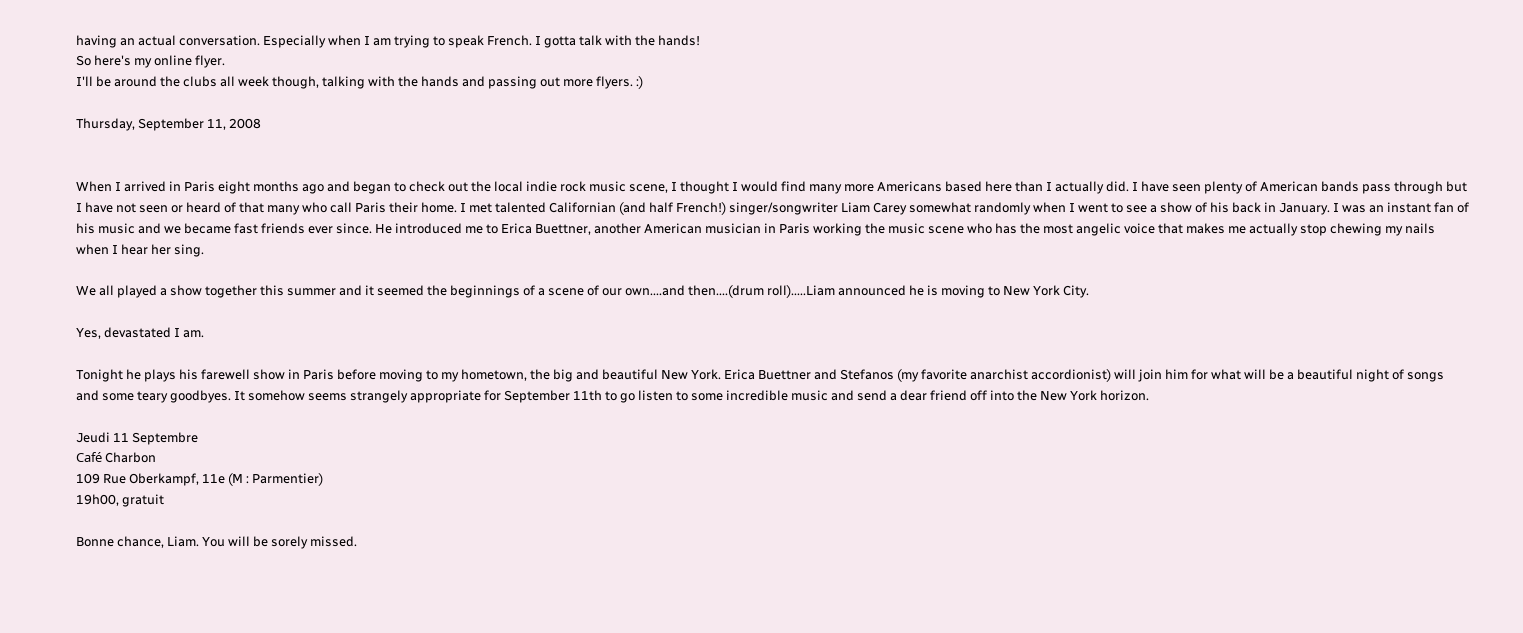having an actual conversation. Especially when I am trying to speak French. I gotta talk with the hands!
So here's my online flyer.
I'll be around the clubs all week though, talking with the hands and passing out more flyers. :)

Thursday, September 11, 2008


When I arrived in Paris eight months ago and began to check out the local indie rock music scene, I thought I would find many more Americans based here than I actually did. I have seen plenty of American bands pass through but I have not seen or heard of that many who call Paris their home. I met talented Californian (and half French!) singer/songwriter Liam Carey somewhat randomly when I went to see a show of his back in January. I was an instant fan of his music and we became fast friends ever since. He introduced me to Erica Buettner, another American musician in Paris working the music scene who has the most angelic voice that makes me actually stop chewing my nails when I hear her sing.

We all played a show together this summer and it seemed the beginnings of a scene of our own....and then....(drum roll).....Liam announced he is moving to New York City.

Yes, devastated I am.

Tonight he plays his farewell show in Paris before moving to my hometown, the big and beautiful New York. Erica Buettner and Stefanos (my favorite anarchist accordionist) will join him for what will be a beautiful night of songs and some teary goodbyes. It somehow seems strangely appropriate for September 11th to go listen to some incredible music and send a dear friend off into the New York horizon.

Jeudi 11 Septembre
Café Charbon
109 Rue Oberkampf, 11e (M : Parmentier)
19h00, gratuit

Bonne chance, Liam. You will be sorely missed.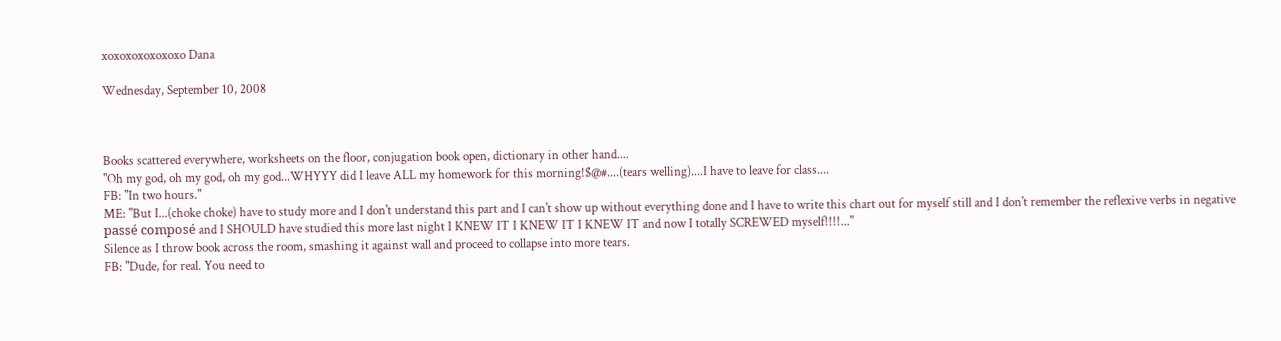xoxoxoxoxoxoxo Dana

Wednesday, September 10, 2008



Books scattered everywhere, worksheets on the floor, conjugation book open, dictionary in other hand....
"Oh my god, oh my god, oh my god...WHYYY did I leave ALL my homework for this morning!$@#....(tears welling)....I have to leave for class....
FB: "In two hours."
ME: "But I...(choke choke) have to study more and I don't understand this part and I can't show up without everything done and I have to write this chart out for myself still and I don't remember the reflexive verbs in negative passé composé and I SHOULD have studied this more last night I KNEW IT I KNEW IT I KNEW IT and now I totally SCREWED myself!!!!..."
Silence as I throw book across the room, smashing it against wall and proceed to collapse into more tears.
FB: "Dude, for real. You need to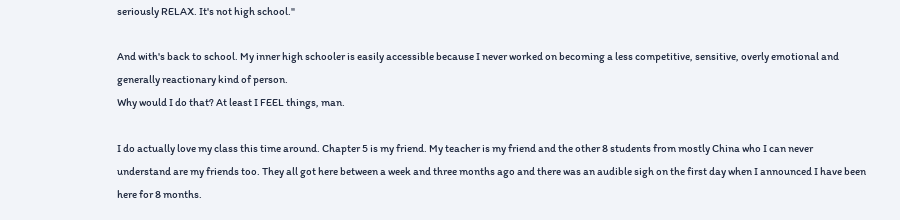seriously RELAX. It's not high school."

And with's back to school. My inner high schooler is easily accessible because I never worked on becoming a less competitive, sensitive, overly emotional and generally reactionary kind of person.
Why would I do that? At least I FEEL things, man.

I do actually love my class this time around. Chapter 5 is my friend. My teacher is my friend and the other 8 students from mostly China who I can never understand are my friends too. They all got here between a week and three months ago and there was an audible sigh on the first day when I announced I have been here for 8 months.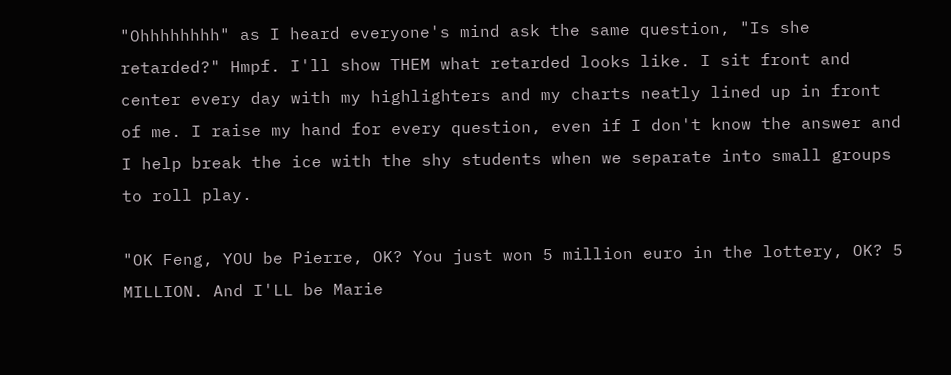"Ohhhhhhhh" as I heard everyone's mind ask the same question, "Is she retarded?" Hmpf. I'll show THEM what retarded looks like. I sit front and center every day with my highlighters and my charts neatly lined up in front of me. I raise my hand for every question, even if I don't know the answer and I help break the ice with the shy students when we separate into small groups to roll play.

"OK Feng, YOU be Pierre, OK? You just won 5 million euro in the lottery, OK? 5 MILLION. And I'LL be Marie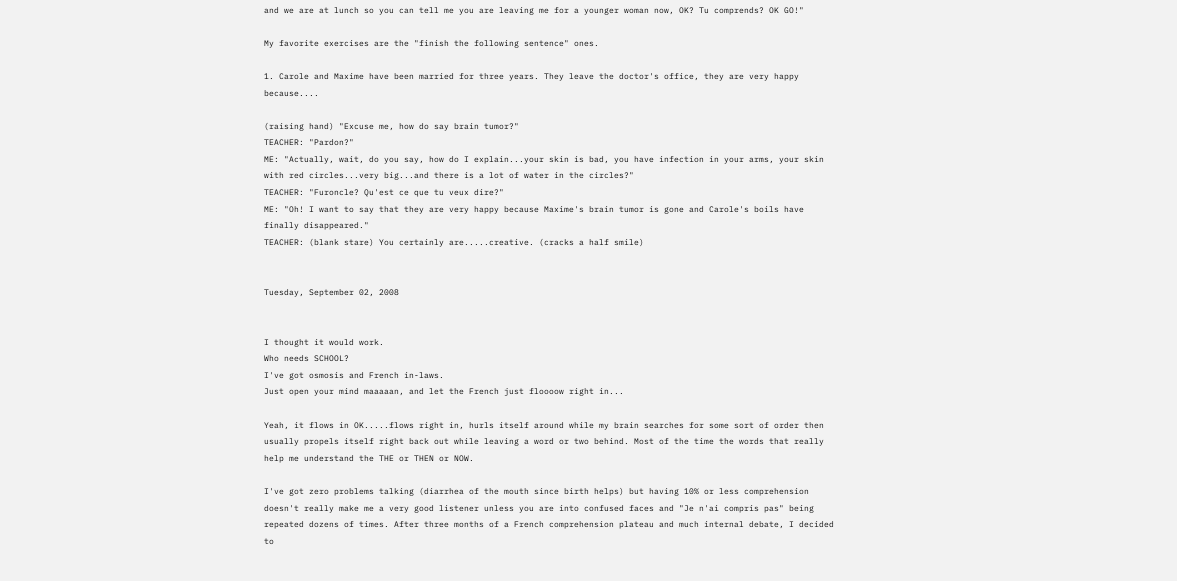and we are at lunch so you can tell me you are leaving me for a younger woman now, OK? Tu comprends? OK GO!"

My favorite exercises are the "finish the following sentence" ones.

1. Carole and Maxime have been married for three years. They leave the doctor's office, they are very happy because....

(raising hand) "Excuse me, how do say brain tumor?"
TEACHER: "Pardon?"
ME: "Actually, wait, do you say, how do I explain...your skin is bad, you have infection in your arms, your skin with red circles...very big...and there is a lot of water in the circles?"
TEACHER: "Furoncle? Qu'est ce que tu veux dire?"
ME: "Oh! I want to say that they are very happy because Maxime's brain tumor is gone and Carole's boils have finally disappeared."
TEACHER: (blank stare) You certainly are.....creative. (cracks a half smile)


Tuesday, September 02, 2008


I thought it would work.
Who needs SCHOOL?
I've got osmosis and French in-laws.
Just open your mind maaaaan, and let the French just floooow right in...

Yeah, it flows in OK.....flows right in, hurls itself around while my brain searches for some sort of order then usually propels itself right back out while leaving a word or two behind. Most of the time the words that really help me understand the THE or THEN or NOW.

I've got zero problems talking (diarrhea of the mouth since birth helps) but having 10% or less comprehension doesn't really make me a very good listener unless you are into confused faces and "Je n'ai compris pas" being repeated dozens of times. After three months of a French comprehension plateau and much internal debate, I decided to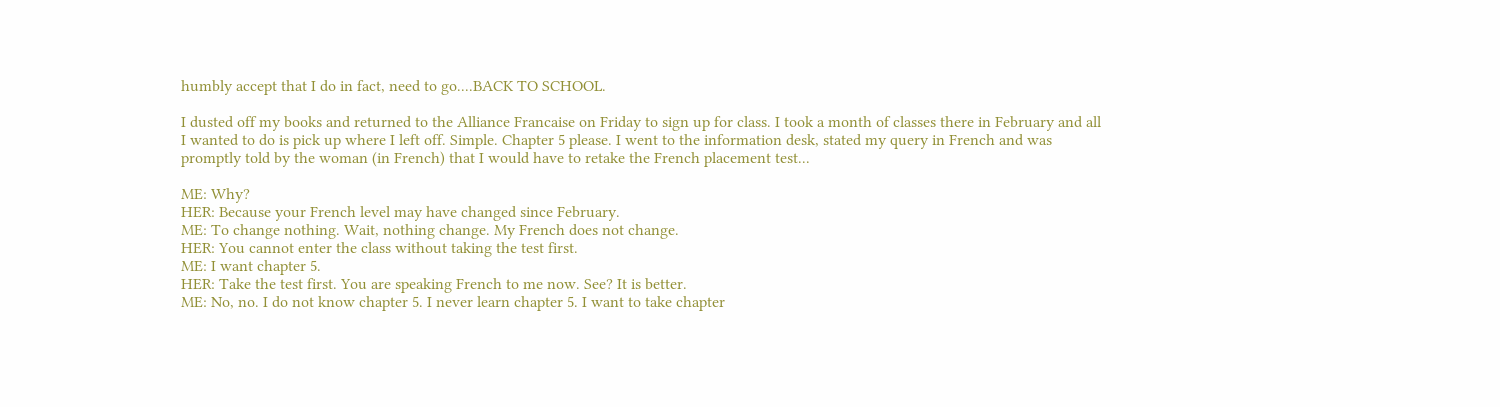humbly accept that I do in fact, need to go....BACK TO SCHOOL.

I dusted off my books and returned to the Alliance Francaise on Friday to sign up for class. I took a month of classes there in February and all I wanted to do is pick up where I left off. Simple. Chapter 5 please. I went to the information desk, stated my query in French and was promptly told by the woman (in French) that I would have to retake the French placement test...

ME: Why?
HER: Because your French level may have changed since February.
ME: To change nothing. Wait, nothing change. My French does not change.
HER: You cannot enter the class without taking the test first.
ME: I want chapter 5.
HER: Take the test first. You are speaking French to me now. See? It is better.
ME: No, no. I do not know chapter 5. I never learn chapter 5. I want to take chapter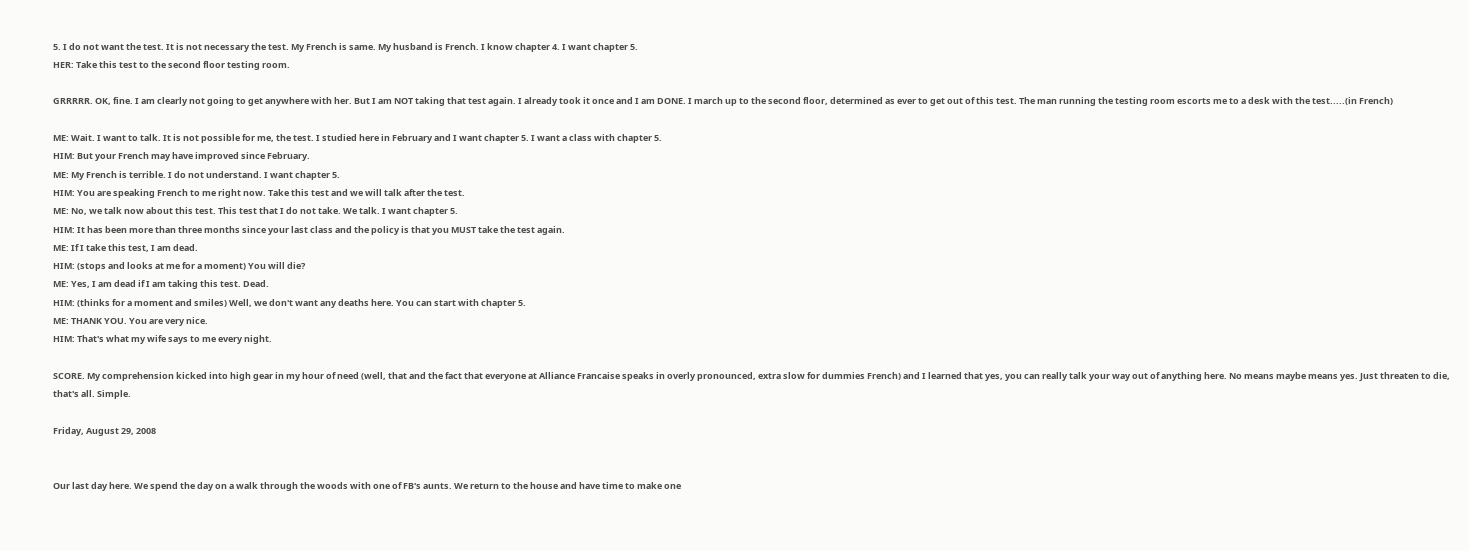5. I do not want the test. It is not necessary the test. My French is same. My husband is French. I know chapter 4. I want chapter 5.
HER: Take this test to the second floor testing room.

GRRRRR. OK, fine. I am clearly not going to get anywhere with her. But I am NOT taking that test again. I already took it once and I am DONE. I march up to the second floor, determined as ever to get out of this test. The man running the testing room escorts me to a desk with the test.....(in French)

ME: Wait. I want to talk. It is not possible for me, the test. I studied here in February and I want chapter 5. I want a class with chapter 5.
HIM: But your French may have improved since February.
ME: My French is terrible. I do not understand. I want chapter 5.
HIM: You are speaking French to me right now. Take this test and we will talk after the test.
ME: No, we talk now about this test. This test that I do not take. We talk. I want chapter 5.
HIM: It has been more than three months since your last class and the policy is that you MUST take the test again.
ME: If I take this test, I am dead.
HIM: (stops and looks at me for a moment) You will die?
ME: Yes, I am dead if I am taking this test. Dead.
HIM: (thinks for a moment and smiles) Well, we don't want any deaths here. You can start with chapter 5.
ME: THANK YOU. You are very nice.
HIM: That's what my wife says to me every night.

SCORE. My comprehension kicked into high gear in my hour of need (well, that and the fact that everyone at Alliance Francaise speaks in overly pronounced, extra slow for dummies French) and I learned that yes, you can really talk your way out of anything here. No means maybe means yes. Just threaten to die, that's all. Simple.

Friday, August 29, 2008


Our last day here. We spend the day on a walk through the woods with one of FB's aunts. We return to the house and have time to make one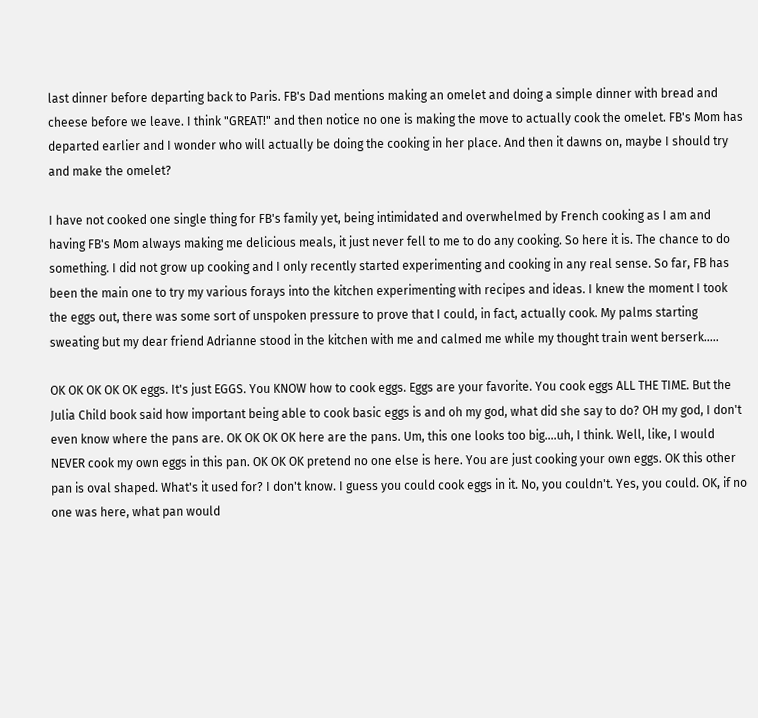last dinner before departing back to Paris. FB's Dad mentions making an omelet and doing a simple dinner with bread and cheese before we leave. I think "GREAT!" and then notice no one is making the move to actually cook the omelet. FB's Mom has departed earlier and I wonder who will actually be doing the cooking in her place. And then it dawns on, maybe I should try and make the omelet?

I have not cooked one single thing for FB's family yet, being intimidated and overwhelmed by French cooking as I am and having FB's Mom always making me delicious meals, it just never fell to me to do any cooking. So here it is. The chance to do something. I did not grow up cooking and I only recently started experimenting and cooking in any real sense. So far, FB has been the main one to try my various forays into the kitchen experimenting with recipes and ideas. I knew the moment I took the eggs out, there was some sort of unspoken pressure to prove that I could, in fact, actually cook. My palms starting sweating but my dear friend Adrianne stood in the kitchen with me and calmed me while my thought train went berserk.....

OK OK OK OK OK eggs. It's just EGGS. You KNOW how to cook eggs. Eggs are your favorite. You cook eggs ALL THE TIME. But the Julia Child book said how important being able to cook basic eggs is and oh my god, what did she say to do? OH my god, I don't even know where the pans are. OK OK OK OK here are the pans. Um, this one looks too big....uh, I think. Well, like, I would NEVER cook my own eggs in this pan. OK OK OK pretend no one else is here. You are just cooking your own eggs. OK this other pan is oval shaped. What's it used for? I don't know. I guess you could cook eggs in it. No, you couldn't. Yes, you could. OK, if no one was here, what pan would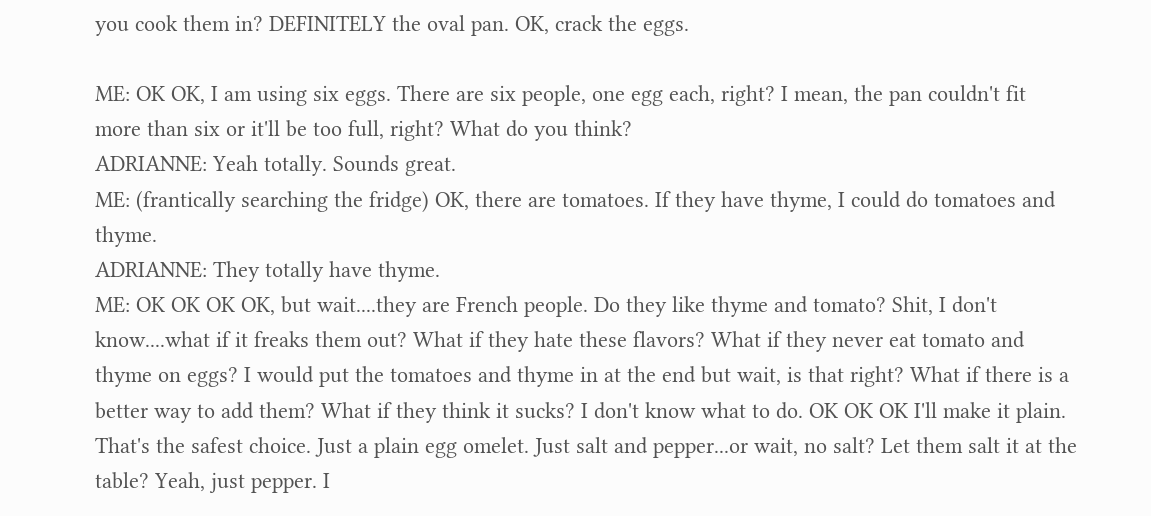you cook them in? DEFINITELY the oval pan. OK, crack the eggs.

ME: OK OK, I am using six eggs. There are six people, one egg each, right? I mean, the pan couldn't fit more than six or it'll be too full, right? What do you think?
ADRIANNE: Yeah totally. Sounds great.
ME: (frantically searching the fridge) OK, there are tomatoes. If they have thyme, I could do tomatoes and thyme.
ADRIANNE: They totally have thyme.
ME: OK OK OK OK, but wait....they are French people. Do they like thyme and tomato? Shit, I don't know....what if it freaks them out? What if they hate these flavors? What if they never eat tomato and thyme on eggs? I would put the tomatoes and thyme in at the end but wait, is that right? What if there is a better way to add them? What if they think it sucks? I don't know what to do. OK OK OK I'll make it plain. That's the safest choice. Just a plain egg omelet. Just salt and pepper...or wait, no salt? Let them salt it at the table? Yeah, just pepper. I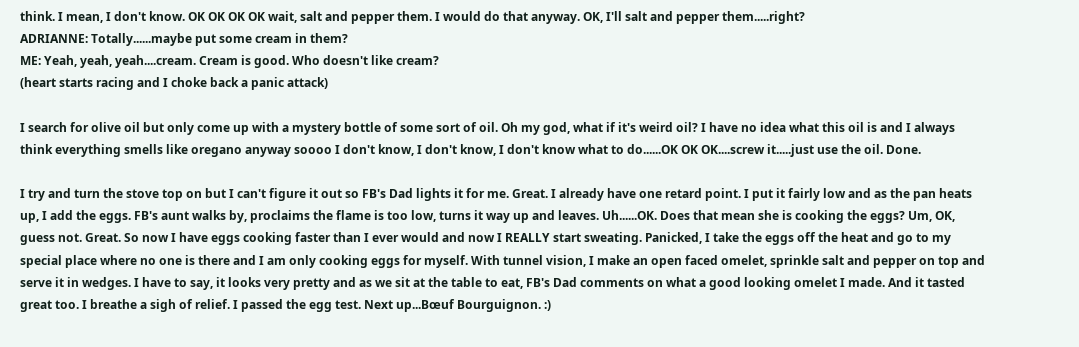think. I mean, I don't know. OK OK OK OK wait, salt and pepper them. I would do that anyway. OK, I'll salt and pepper them.....right?
ADRIANNE: Totally......maybe put some cream in them?
ME: Yeah, yeah, yeah....cream. Cream is good. Who doesn't like cream?
(heart starts racing and I choke back a panic attack)

I search for olive oil but only come up with a mystery bottle of some sort of oil. Oh my god, what if it's weird oil? I have no idea what this oil is and I always think everything smells like oregano anyway soooo I don't know, I don't know, I don't know what to do......OK OK OK....screw it.....just use the oil. Done.

I try and turn the stove top on but I can't figure it out so FB's Dad lights it for me. Great. I already have one retard point. I put it fairly low and as the pan heats up, I add the eggs. FB's aunt walks by, proclaims the flame is too low, turns it way up and leaves. Uh......OK. Does that mean she is cooking the eggs? Um, OK, guess not. Great. So now I have eggs cooking faster than I ever would and now I REALLY start sweating. Panicked, I take the eggs off the heat and go to my special place where no one is there and I am only cooking eggs for myself. With tunnel vision, I make an open faced omelet, sprinkle salt and pepper on top and serve it in wedges. I have to say, it looks very pretty and as we sit at the table to eat, FB's Dad comments on what a good looking omelet I made. And it tasted great too. I breathe a sigh of relief. I passed the egg test. Next up...Bœuf Bourguignon. :)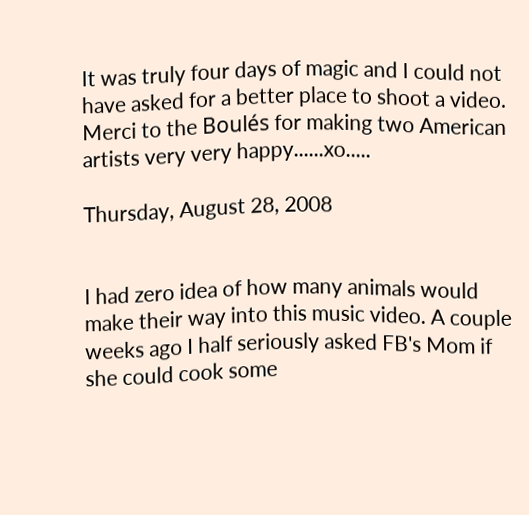It was truly four days of magic and I could not have asked for a better place to shoot a video. Merci to the Boulés for making two American artists very very happy......xo.....

Thursday, August 28, 2008


I had zero idea of how many animals would make their way into this music video. A couple weeks ago I half seriously asked FB's Mom if she could cook some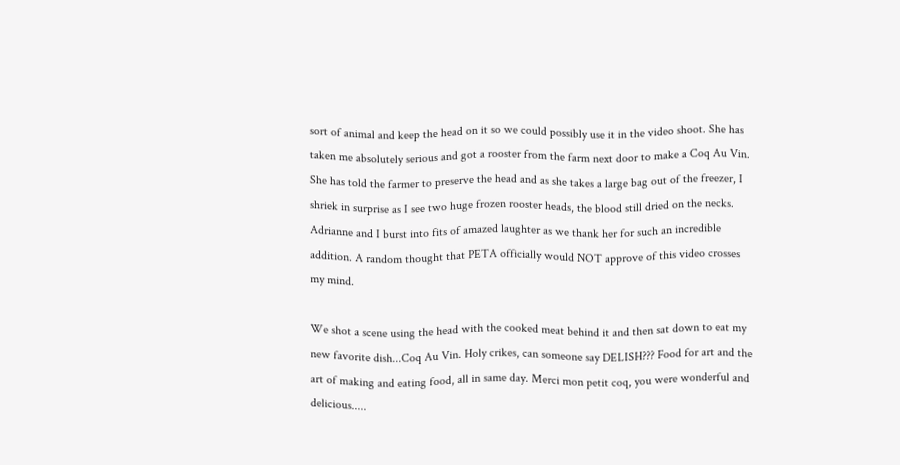sort of animal and keep the head on it so we could possibly use it in the video shoot. She has taken me absolutely serious and got a rooster from the farm next door to make a Coq Au Vin. She has told the farmer to preserve the head and as she takes a large bag out of the freezer, I shriek in surprise as I see two huge frozen rooster heads, the blood still dried on the necks. Adrianne and I burst into fits of amazed laughter as we thank her for such an incredible addition. A random thought that PETA officially would NOT approve of this video crosses my mind.

We shot a scene using the head with the cooked meat behind it and then sat down to eat my new favorite dish...Coq Au Vin. Holy crikes, can someone say DELISH??? Food for art and the art of making and eating food, all in same day. Merci mon petit coq, you were wonderful and delicious.....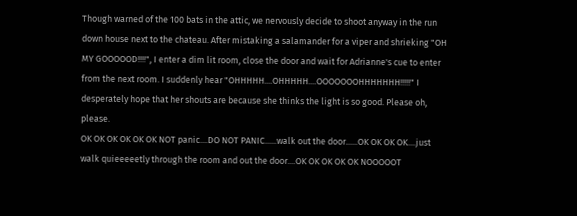Though warned of the 100 bats in the attic, we nervously decide to shoot anyway in the run down house next to the chateau. After mistaking a salamander for a viper and shrieking "OH MY GOOOOOD!!!!", I enter a dim lit room, close the door and wait for Adrianne's cue to enter from the next room. I suddenly hear "OHHHHH....OHHHHH....OOOOOOOHHHHHHH!!!!!" I desperately hope that her shouts are because she thinks the light is so good. Please oh, please.
OK OK OK OK OK OK NOT panic....DO NOT PANIC......walk out the door......OK OK OK OK....just walk quieeeeetly through the room and out the door....OK OK OK OK OK NOOOOOT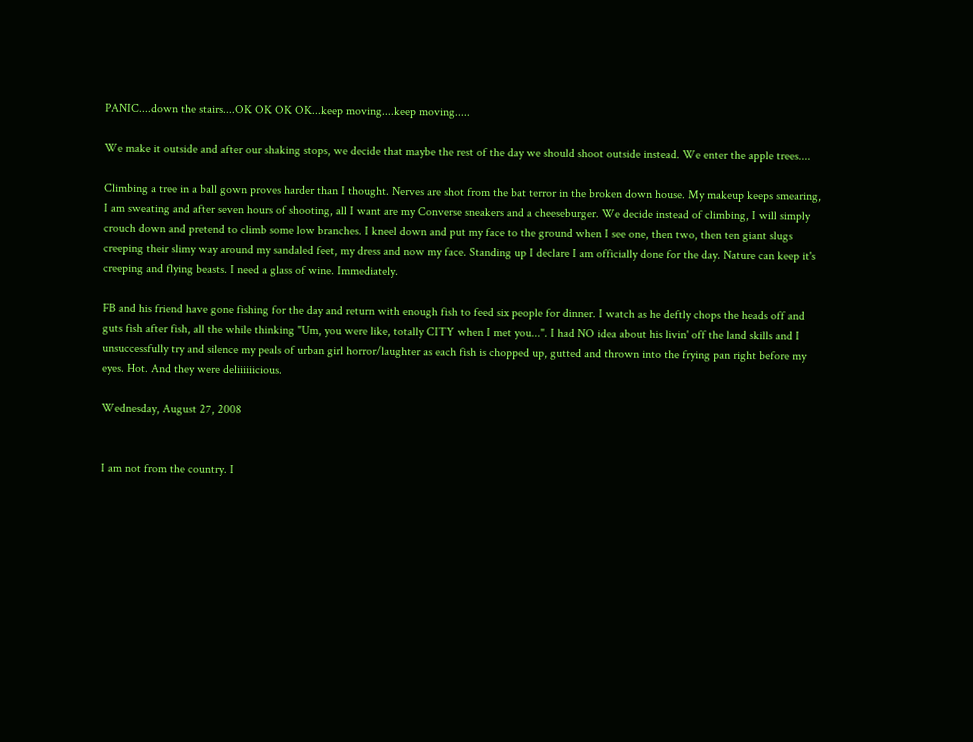PANIC....down the stairs....OK OK OK OK...keep moving....keep moving.....

We make it outside and after our shaking stops, we decide that maybe the rest of the day we should shoot outside instead. We enter the apple trees....

Climbing a tree in a ball gown proves harder than I thought. Nerves are shot from the bat terror in the broken down house. My makeup keeps smearing, I am sweating and after seven hours of shooting, all I want are my Converse sneakers and a cheeseburger. We decide instead of climbing, I will simply crouch down and pretend to climb some low branches. I kneel down and put my face to the ground when I see one, then two, then ten giant slugs creeping their slimy way around my sandaled feet, my dress and now my face. Standing up I declare I am officially done for the day. Nature can keep it's creeping and flying beasts. I need a glass of wine. Immediately.

FB and his friend have gone fishing for the day and return with enough fish to feed six people for dinner. I watch as he deftly chops the heads off and guts fish after fish, all the while thinking "Um, you were like, totally CITY when I met you...". I had NO idea about his livin' off the land skills and I unsuccessfully try and silence my peals of urban girl horror/laughter as each fish is chopped up, gutted and thrown into the frying pan right before my eyes. Hot. And they were deliiiiiicious.

Wednesday, August 27, 2008


I am not from the country. I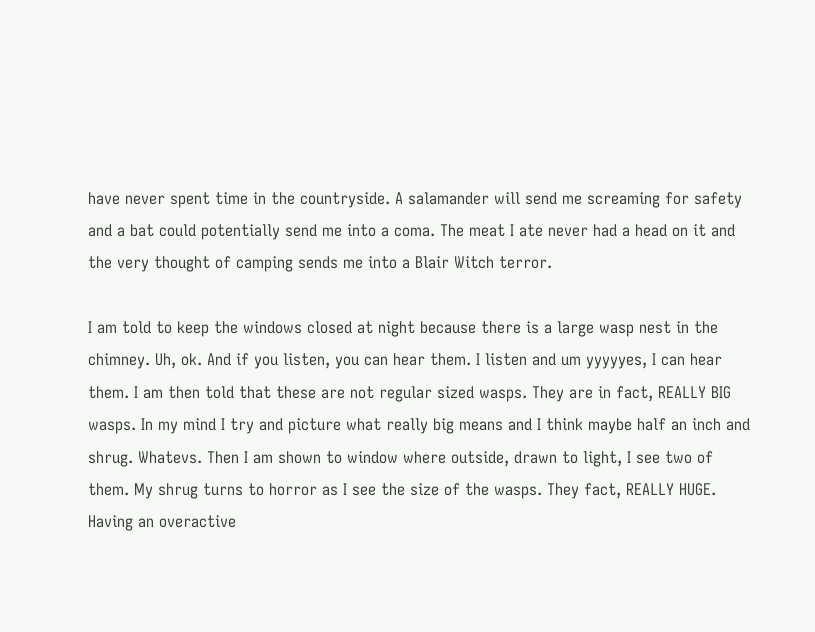have never spent time in the countryside. A salamander will send me screaming for safety and a bat could potentially send me into a coma. The meat I ate never had a head on it and the very thought of camping sends me into a Blair Witch terror.

I am told to keep the windows closed at night because there is a large wasp nest in the chimney. Uh, ok. And if you listen, you can hear them. I listen and um yyyyyes, I can hear them. I am then told that these are not regular sized wasps. They are in fact, REALLY BIG wasps. In my mind I try and picture what really big means and I think maybe half an inch and shrug. Whatevs. Then I am shown to window where outside, drawn to light, I see two of them. My shrug turns to horror as I see the size of the wasps. They fact, REALLY HUGE. Having an overactive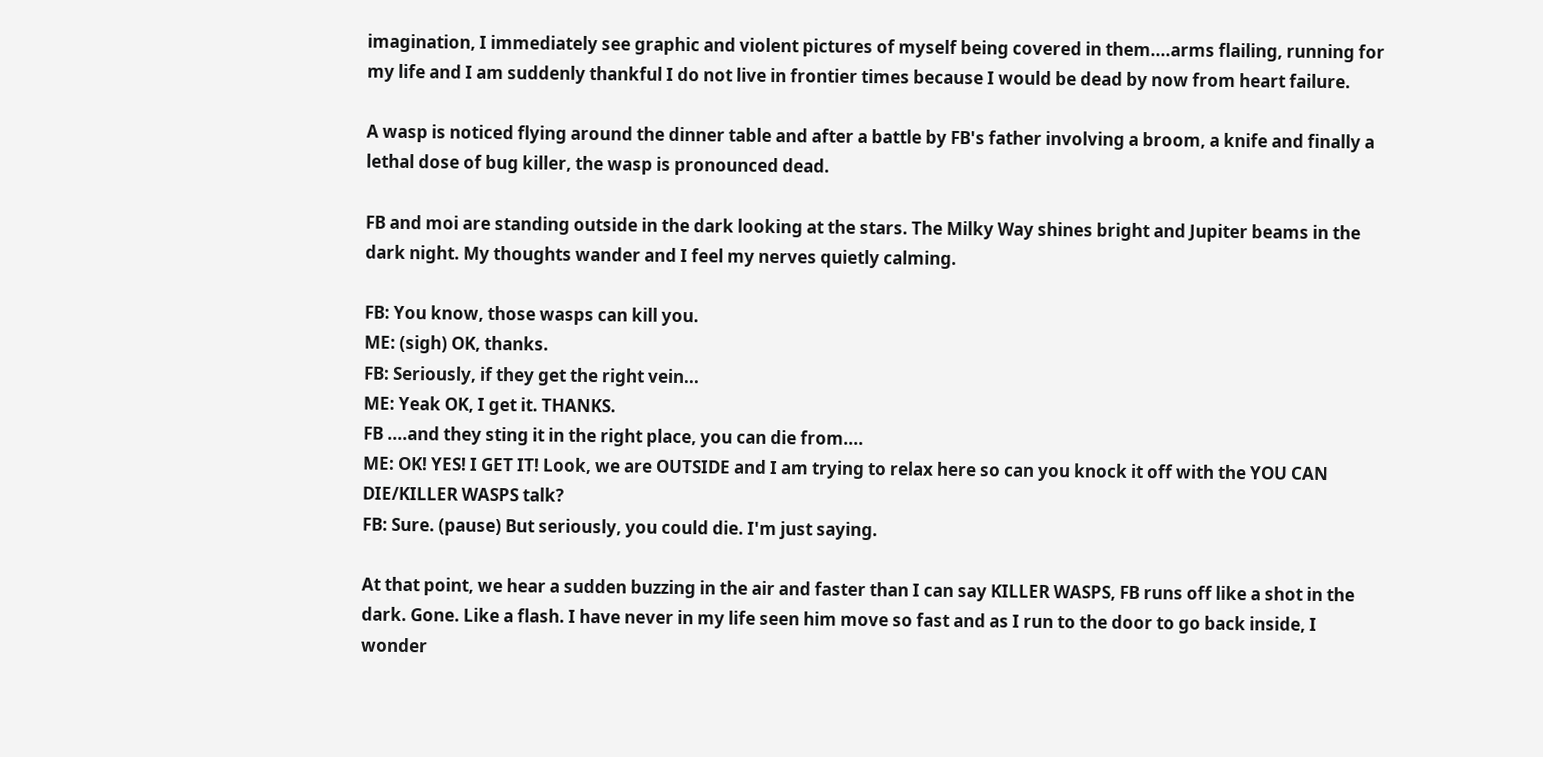imagination, I immediately see graphic and violent pictures of myself being covered in them....arms flailing, running for my life and I am suddenly thankful I do not live in frontier times because I would be dead by now from heart failure.

A wasp is noticed flying around the dinner table and after a battle by FB's father involving a broom, a knife and finally a lethal dose of bug killer, the wasp is pronounced dead.

FB and moi are standing outside in the dark looking at the stars. The Milky Way shines bright and Jupiter beams in the dark night. My thoughts wander and I feel my nerves quietly calming.

FB: You know, those wasps can kill you.
ME: (sigh) OK, thanks.
FB: Seriously, if they get the right vein...
ME: Yeak OK, I get it. THANKS.
FB ....and they sting it in the right place, you can die from....
ME: OK! YES! I GET IT! Look, we are OUTSIDE and I am trying to relax here so can you knock it off with the YOU CAN DIE/KILLER WASPS talk?
FB: Sure. (pause) But seriously, you could die. I'm just saying.

At that point, we hear a sudden buzzing in the air and faster than I can say KILLER WASPS, FB runs off like a shot in the dark. Gone. Like a flash. I have never in my life seen him move so fast and as I run to the door to go back inside, I wonder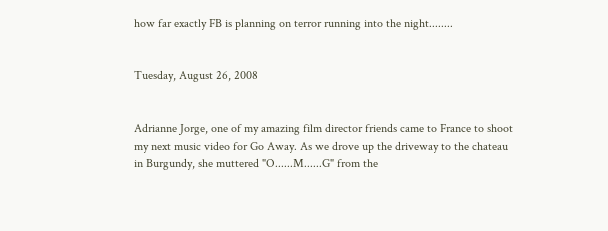how far exactly FB is planning on terror running into the night........


Tuesday, August 26, 2008


Adrianne Jorge, one of my amazing film director friends came to France to shoot my next music video for Go Away. As we drove up the driveway to the chateau in Burgundy, she muttered "O......M......G" from the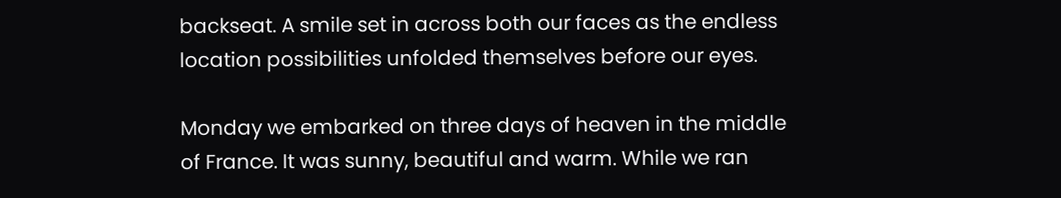backseat. A smile set in across both our faces as the endless location possibilities unfolded themselves before our eyes.

Monday we embarked on three days of heaven in the middle of France. It was sunny, beautiful and warm. While we ran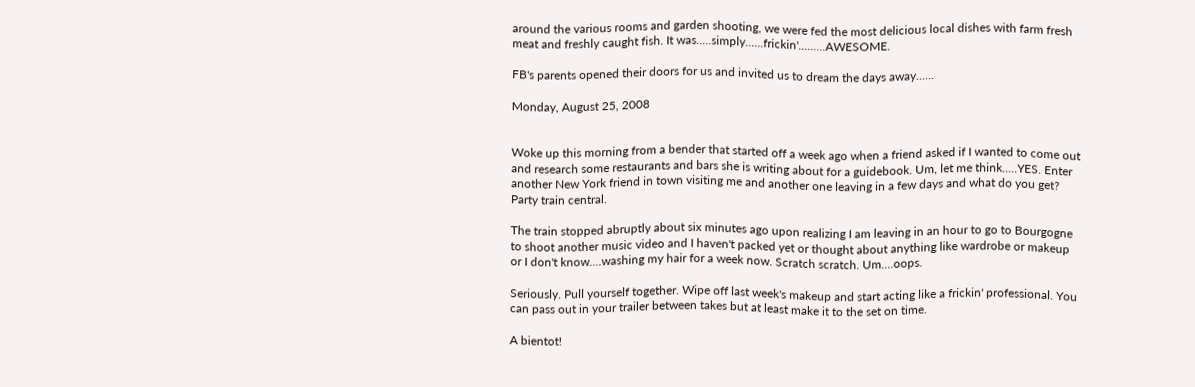around the various rooms and garden shooting, we were fed the most delicious local dishes with farm fresh meat and freshly caught fish. It was.....simply......frickin'.........AWESOME.

FB's parents opened their doors for us and invited us to dream the days away......

Monday, August 25, 2008


Woke up this morning from a bender that started off a week ago when a friend asked if I wanted to come out and research some restaurants and bars she is writing about for a guidebook. Um, let me think.....YES. Enter another New York friend in town visiting me and another one leaving in a few days and what do you get? Party train central.

The train stopped abruptly about six minutes ago upon realizing I am leaving in an hour to go to Bourgogne to shoot another music video and I haven't packed yet or thought about anything like wardrobe or makeup or I don't know....washing my hair for a week now. Scratch scratch. Um....oops.

Seriously. Pull yourself together. Wipe off last week's makeup and start acting like a frickin' professional. You can pass out in your trailer between takes but at least make it to the set on time.

A bientot!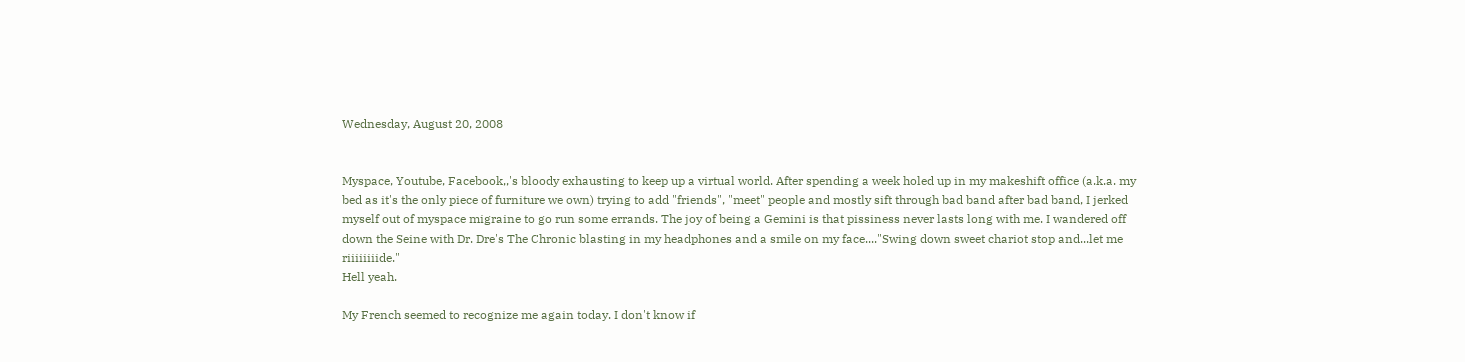Wednesday, August 20, 2008


Myspace, Youtube, Facebook,,'s bloody exhausting to keep up a virtual world. After spending a week holed up in my makeshift office (a.k.a. my bed as it's the only piece of furniture we own) trying to add "friends", "meet" people and mostly sift through bad band after bad band, I jerked myself out of myspace migraine to go run some errands. The joy of being a Gemini is that pissiness never lasts long with me. I wandered off down the Seine with Dr. Dre's The Chronic blasting in my headphones and a smile on my face...."Swing down sweet chariot stop and...let me riiiiiiiide."
Hell yeah.

My French seemed to recognize me again today. I don't know if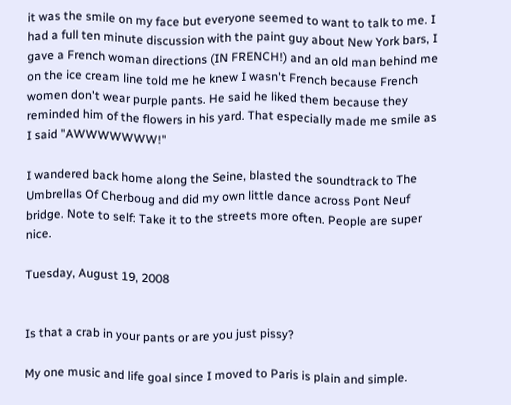it was the smile on my face but everyone seemed to want to talk to me. I had a full ten minute discussion with the paint guy about New York bars, I gave a French woman directions (IN FRENCH!) and an old man behind me on the ice cream line told me he knew I wasn't French because French women don't wear purple pants. He said he liked them because they reminded him of the flowers in his yard. That especially made me smile as I said "AWWWWWWW!"

I wandered back home along the Seine, blasted the soundtrack to The Umbrellas Of Cherboug and did my own little dance across Pont Neuf bridge. Note to self: Take it to the streets more often. People are super nice.

Tuesday, August 19, 2008


Is that a crab in your pants or are you just pissy?

My one music and life goal since I moved to Paris is plain and simple.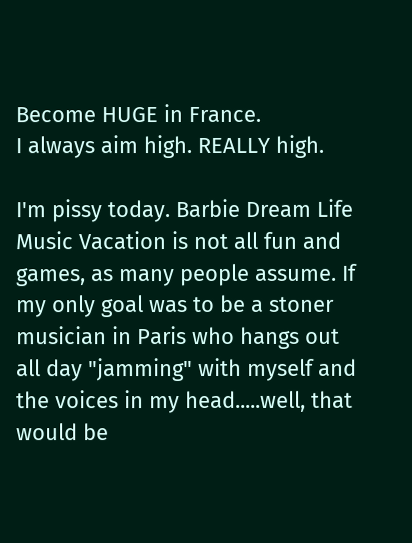Become HUGE in France.
I always aim high. REALLY high.

I'm pissy today. Barbie Dream Life Music Vacation is not all fun and games, as many people assume. If my only goal was to be a stoner musician in Paris who hangs out all day "jamming" with myself and the voices in my head.....well, that would be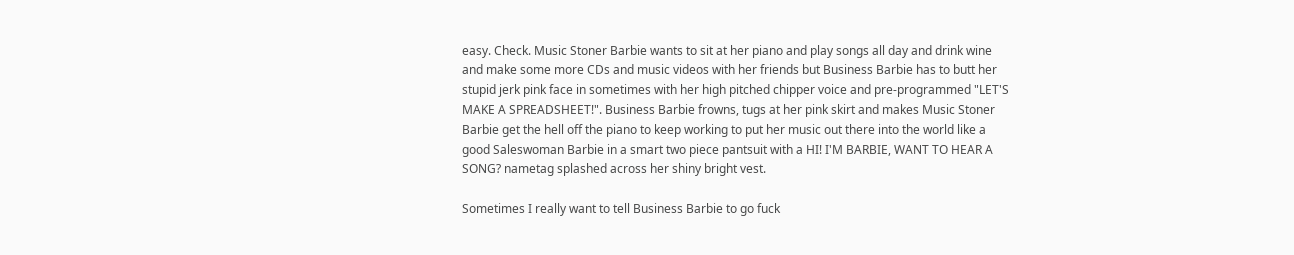easy. Check. Music Stoner Barbie wants to sit at her piano and play songs all day and drink wine and make some more CDs and music videos with her friends but Business Barbie has to butt her stupid jerk pink face in sometimes with her high pitched chipper voice and pre-programmed "LET'S MAKE A SPREADSHEET!". Business Barbie frowns, tugs at her pink skirt and makes Music Stoner Barbie get the hell off the piano to keep working to put her music out there into the world like a good Saleswoman Barbie in a smart two piece pantsuit with a HI! I'M BARBIE, WANT TO HEAR A SONG? nametag splashed across her shiny bright vest.

Sometimes I really want to tell Business Barbie to go fuck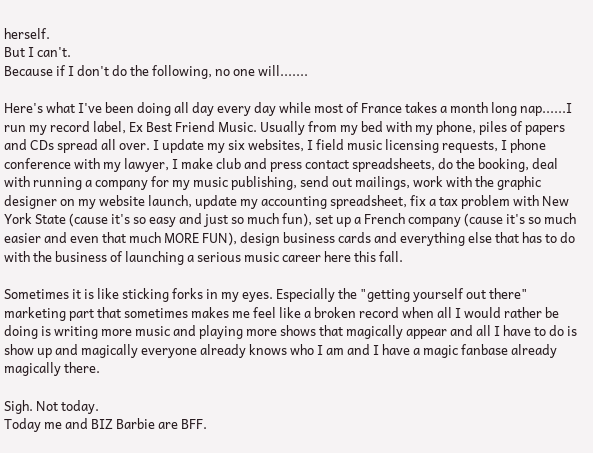herself.
But I can't.
Because if I don't do the following, no one will.......

Here's what I've been doing all day every day while most of France takes a month long nap......I run my record label, Ex Best Friend Music. Usually from my bed with my phone, piles of papers and CDs spread all over. I update my six websites, I field music licensing requests, I phone conference with my lawyer, I make club and press contact spreadsheets, do the booking, deal with running a company for my music publishing, send out mailings, work with the graphic designer on my website launch, update my accounting spreadsheet, fix a tax problem with New York State (cause it's so easy and just so much fun), set up a French company (cause it's so much easier and even that much MORE FUN), design business cards and everything else that has to do with the business of launching a serious music career here this fall.

Sometimes it is like sticking forks in my eyes. Especially the "getting yourself out there" marketing part that sometimes makes me feel like a broken record when all I would rather be doing is writing more music and playing more shows that magically appear and all I have to do is show up and magically everyone already knows who I am and I have a magic fanbase already magically there.

Sigh. Not today.
Today me and BIZ Barbie are BFF.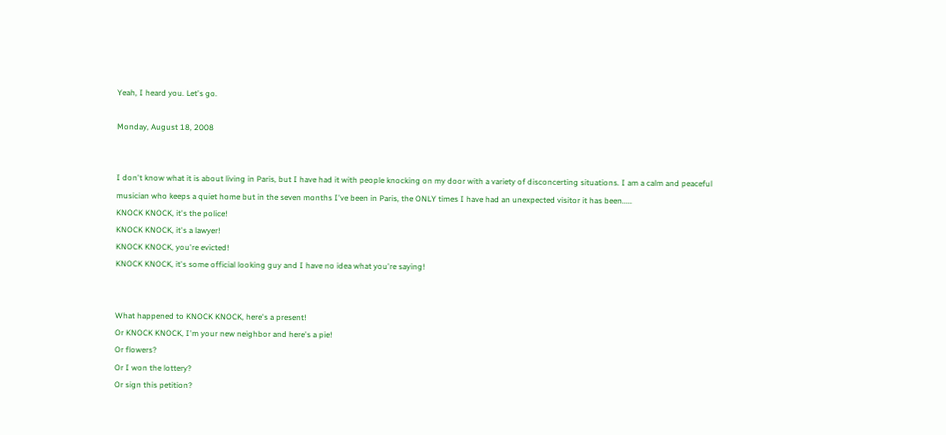Yeah, I heard you. Let's go.

Monday, August 18, 2008


I don't know what it is about living in Paris, but I have had it with people knocking on my door with a variety of disconcerting situations. I am a calm and peaceful musician who keeps a quiet home but in the seven months I've been in Paris, the ONLY times I have had an unexpected visitor it has been.....
KNOCK KNOCK, it's the police!
KNOCK KNOCK, it's a lawyer!
KNOCK KNOCK, you're evicted!
KNOCK KNOCK, it's some official looking guy and I have no idea what you're saying!


What happened to KNOCK KNOCK, here's a present!
Or KNOCK KNOCK, I'm your new neighbor and here's a pie!
Or flowers?
Or I won the lottery?
Or sign this petition?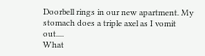Doorbell rings in our new apartment. My stomach does a triple axel as I vomit out....
What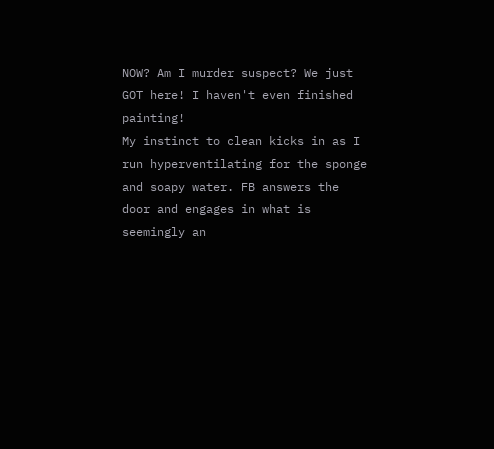NOW? Am I murder suspect? We just GOT here! I haven't even finished painting!
My instinct to clean kicks in as I run hyperventilating for the sponge and soapy water. FB answers the door and engages in what is seemingly an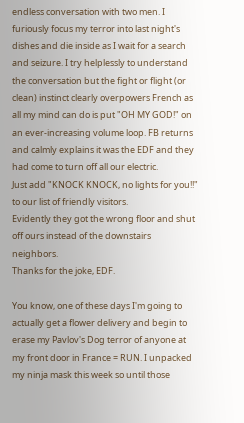endless conversation with two men. I furiously focus my terror into last night's dishes and die inside as I wait for a search and seizure. I try helplessly to understand the conversation but the fight or flight (or clean) instinct clearly overpowers French as all my mind can do is put "OH MY GOD!" on an ever-increasing volume loop. FB returns and calmly explains it was the EDF and they had come to turn off all our electric.
Just add "KNOCK KNOCK, no lights for you!!" to our list of friendly visitors.
Evidently they got the wrong floor and shut off ours instead of the downstairs neighbors.
Thanks for the joke, EDF.

You know, one of these days I'm going to actually get a flower delivery and begin to erase my Pavlov's Dog terror of anyone at my front door in France = RUN. I unpacked my ninja mask this week so until those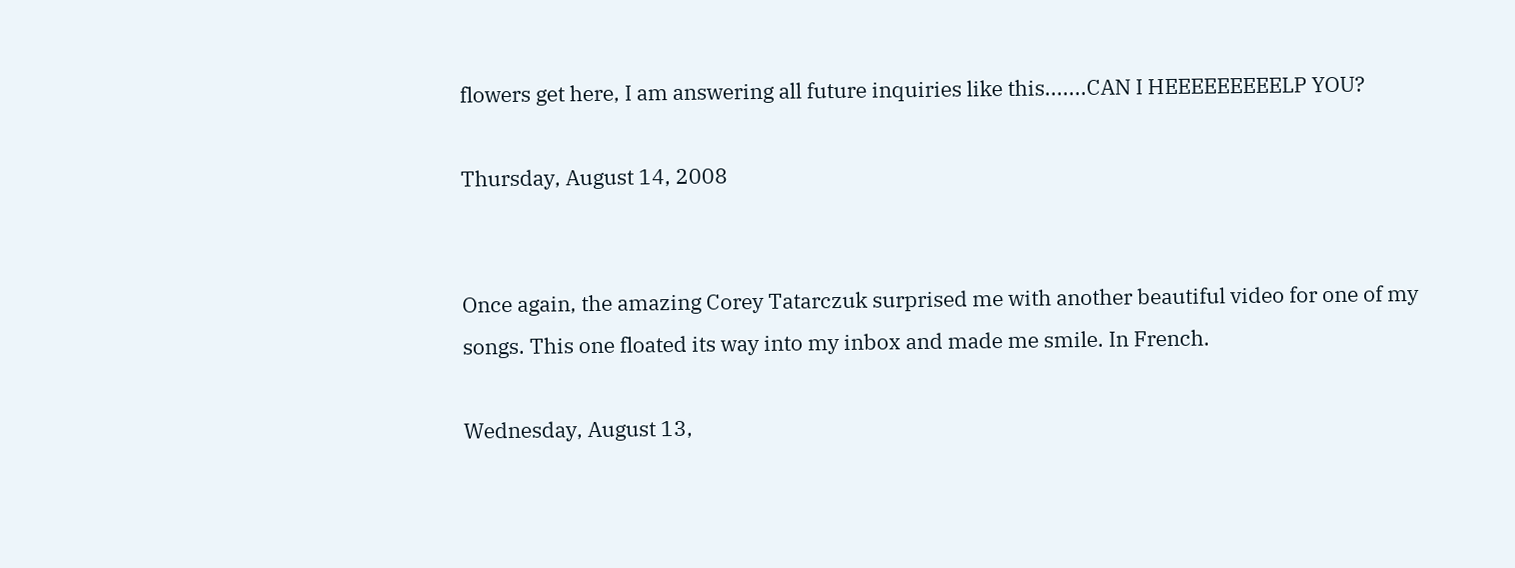flowers get here, I am answering all future inquiries like this.......CAN I HEEEEEEEEELP YOU?

Thursday, August 14, 2008


Once again, the amazing Corey Tatarczuk surprised me with another beautiful video for one of my songs. This one floated its way into my inbox and made me smile. In French.

Wednesday, August 13,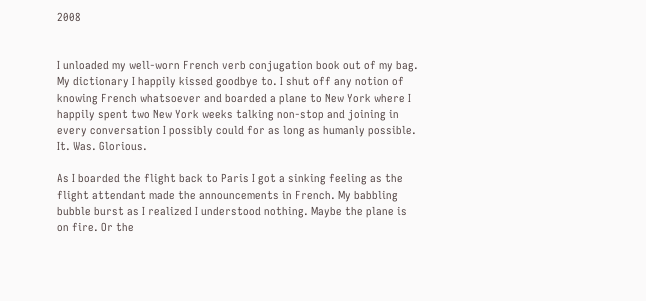2008


I unloaded my well-worn French verb conjugation book out of my bag. My dictionary I happily kissed goodbye to. I shut off any notion of knowing French whatsoever and boarded a plane to New York where I happily spent two New York weeks talking non-stop and joining in every conversation I possibly could for as long as humanly possible.
It. Was. Glorious.

As I boarded the flight back to Paris I got a sinking feeling as the flight attendant made the announcements in French. My babbling bubble burst as I realized I understood nothing. Maybe the plane is on fire. Or the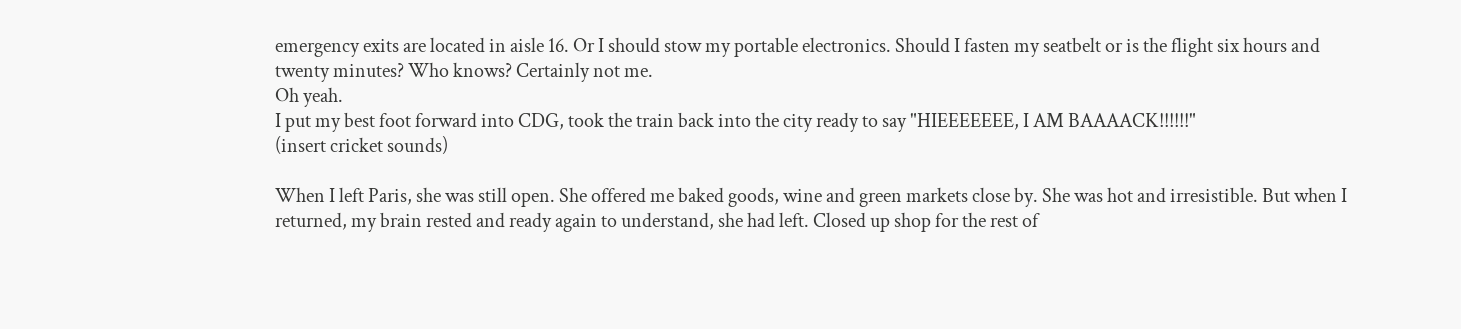emergency exits are located in aisle 16. Or I should stow my portable electronics. Should I fasten my seatbelt or is the flight six hours and twenty minutes? Who knows? Certainly not me.
Oh yeah.
I put my best foot forward into CDG, took the train back into the city ready to say "HIEEEEEEE, I AM BAAAACK!!!!!!"
(insert cricket sounds)

When I left Paris, she was still open. She offered me baked goods, wine and green markets close by. She was hot and irresistible. But when I returned, my brain rested and ready again to understand, she had left. Closed up shop for the rest of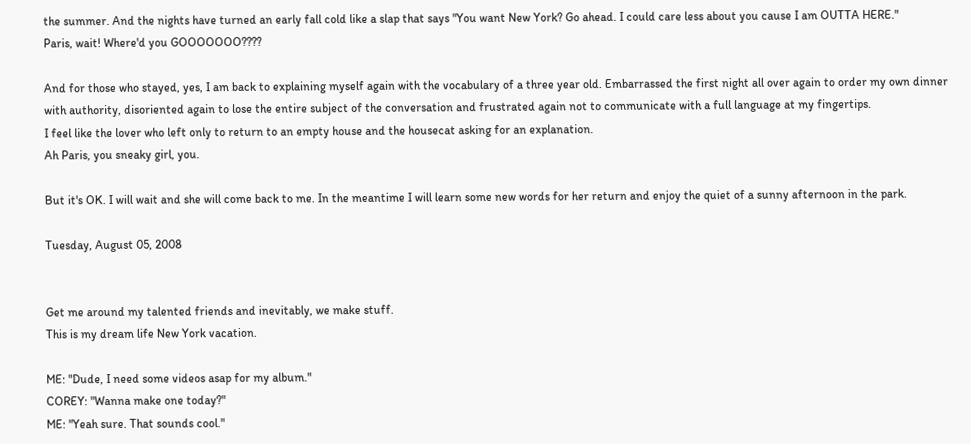the summer. And the nights have turned an early fall cold like a slap that says "You want New York? Go ahead. I could care less about you cause I am OUTTA HERE."
Paris, wait! Where'd you GOOOOOOO????

And for those who stayed, yes, I am back to explaining myself again with the vocabulary of a three year old. Embarrassed the first night all over again to order my own dinner with authority, disoriented again to lose the entire subject of the conversation and frustrated again not to communicate with a full language at my fingertips.
I feel like the lover who left only to return to an empty house and the housecat asking for an explanation.
Ah Paris, you sneaky girl, you.

But it's OK. I will wait and she will come back to me. In the meantime I will learn some new words for her return and enjoy the quiet of a sunny afternoon in the park.

Tuesday, August 05, 2008


Get me around my talented friends and inevitably, we make stuff.
This is my dream life New York vacation.

ME: "Dude, I need some videos asap for my album."
COREY: "Wanna make one today?"
ME: "Yeah sure. That sounds cool."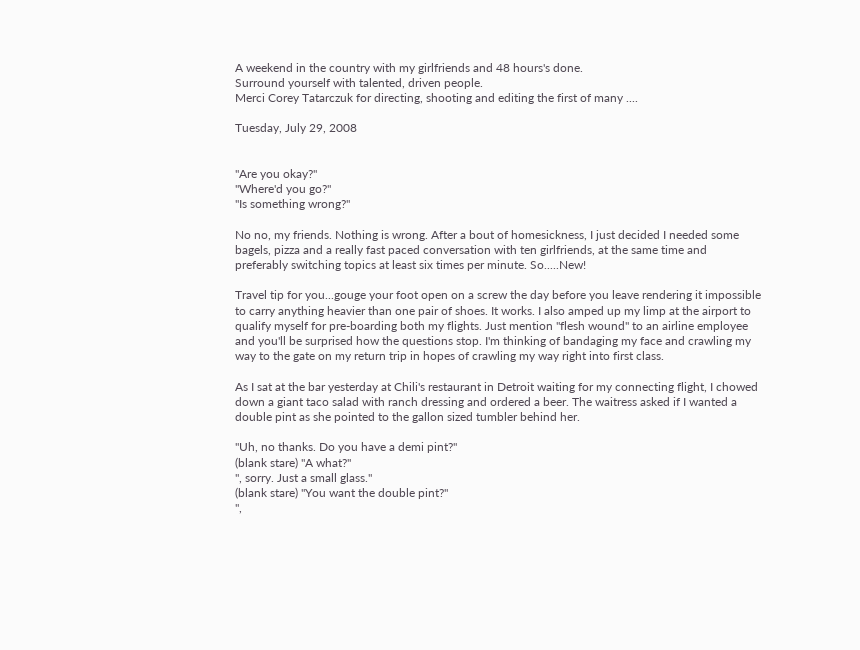A weekend in the country with my girlfriends and 48 hours's done.
Surround yourself with talented, driven people.
Merci Corey Tatarczuk for directing, shooting and editing the first of many ....

Tuesday, July 29, 2008


"Are you okay?"
"Where'd you go?"
"Is something wrong?"

No no, my friends. Nothing is wrong. After a bout of homesickness, I just decided I needed some bagels, pizza and a really fast paced conversation with ten girlfriends, at the same time and preferably switching topics at least six times per minute. So.....New!

Travel tip for you...gouge your foot open on a screw the day before you leave rendering it impossible to carry anything heavier than one pair of shoes. It works. I also amped up my limp at the airport to qualify myself for pre-boarding both my flights. Just mention "flesh wound" to an airline employee and you'll be surprised how the questions stop. I'm thinking of bandaging my face and crawling my way to the gate on my return trip in hopes of crawling my way right into first class.

As I sat at the bar yesterday at Chili's restaurant in Detroit waiting for my connecting flight, I chowed down a giant taco salad with ranch dressing and ordered a beer. The waitress asked if I wanted a double pint as she pointed to the gallon sized tumbler behind her.

"Uh, no thanks. Do you have a demi pint?"
(blank stare) "A what?"
", sorry. Just a small glass."
(blank stare) "You want the double pint?"
",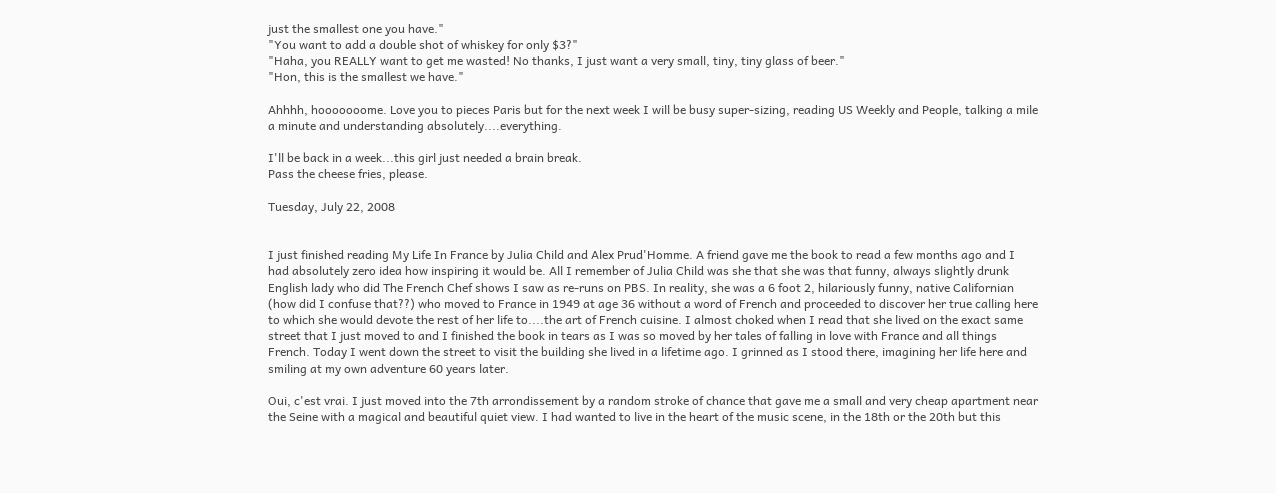just the smallest one you have."
"You want to add a double shot of whiskey for only $3?"
"Haha, you REALLY want to get me wasted! No thanks, I just want a very small, tiny, tiny glass of beer."
"Hon, this is the smallest we have."

Ahhhh, hooooooome. Love you to pieces Paris but for the next week I will be busy super-sizing, reading US Weekly and People, talking a mile a minute and understanding absolutely....everything.

I'll be back in a week...this girl just needed a brain break.
Pass the cheese fries, please.

Tuesday, July 22, 2008


I just finished reading My Life In France by Julia Child and Alex Prud'Homme. A friend gave me the book to read a few months ago and I had absolutely zero idea how inspiring it would be. All I remember of Julia Child was she that she was that funny, always slightly drunk English lady who did The French Chef shows I saw as re-runs on PBS. In reality, she was a 6 foot 2, hilariously funny, native Californian (how did I confuse that??) who moved to France in 1949 at age 36 without a word of French and proceeded to discover her true calling here to which she would devote the rest of her life to....the art of French cuisine. I almost choked when I read that she lived on the exact same street that I just moved to and I finished the book in tears as I was so moved by her tales of falling in love with France and all things French. Today I went down the street to visit the building she lived in a lifetime ago. I grinned as I stood there, imagining her life here and smiling at my own adventure 60 years later.

Oui, c'est vrai. I just moved into the 7th arrondissement by a random stroke of chance that gave me a small and very cheap apartment near the Seine with a magical and beautiful quiet view. I had wanted to live in the heart of the music scene, in the 18th or the 20th but this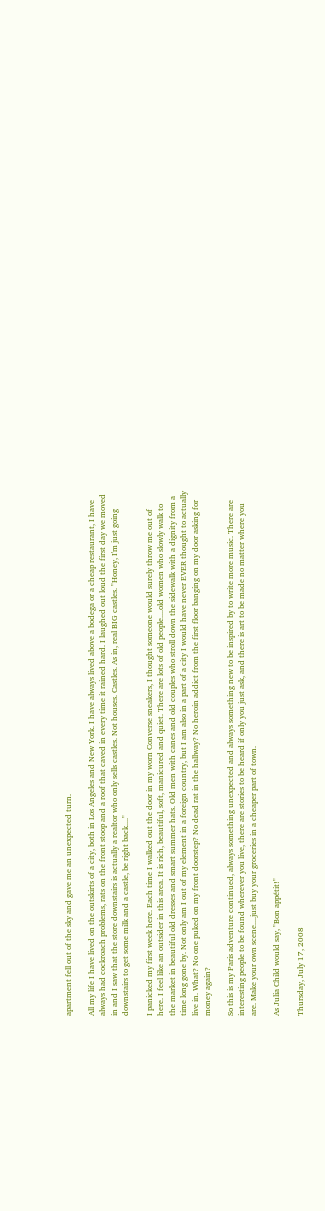apartment fell out of the sky and gave me an unexpected turn.

All my life I have lived on the outskirts of a city, both in Los Angeles and New York. I have always lived above a bodega or a cheap restaurant, I have always had cockroach problems, rats on the front stoop and a roof that caved in every time it rained hard. I laughed out loud the first day we moved in and I saw that the store downstairs is actually a realtor who only sells castles. Not houses. Castles. As in, real BIG castles. "Honey, I'm just going downstairs to get some milk and a castle, be right back...."

I panicked my first week here. Each time I walked out the door in my worn Converse sneakers, I thought someone would surely throw me out of here. I feel like an outsider in this area. It is rich, beautiful, soft, manicured and quiet. There are lots of old people....old women who slowly walk to the market in beautiful old dresses and smart summer hats. Old men with canes and old couples who stroll down the sidewalk with a dignity from a time long gone by. Not only am I out of my element in a foreign country, but I am also in a part of a city I would have never EVER thought to actually live in. What? No one puked on my front doorstep? No dead rat in the hallway? No heroin addict from the first floor banging on my door asking for money again?

So this is my Paris adventure continued, always something unexpected and always something new to be inspired by to write more music. There are interesting people to be found wherever you live, there are stories to be heard if only you just ask, and there is art to be made no matter where you are. Make your own scene....just buy your groceries in a cheaper part of town.

As Julia Child would say, "Bon appétit!"

Thursday, July 17, 2008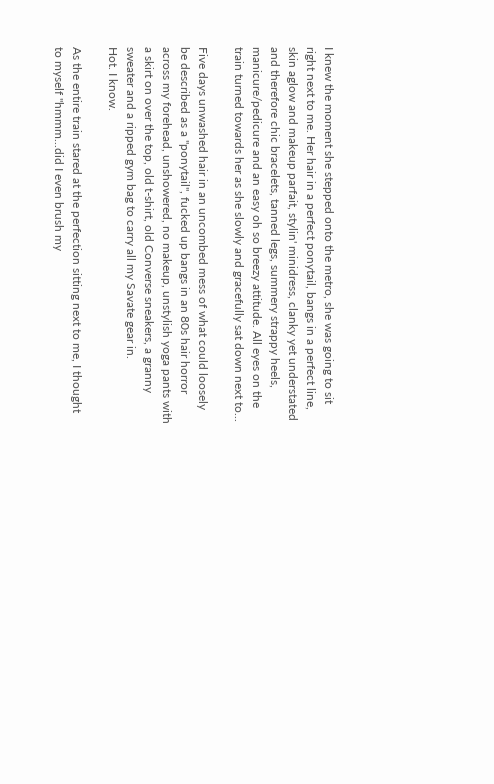I knew the moment she stepped onto the metro, she was going to sit right next to me. Her hair in a perfect ponytail, bangs in a perfect line, skin aglow and makeup parfait, stylin' minidress, clanky yet understated and therefore chic bracelets, tanned legs, summery strappy heels, manicure/pedicure and an easy oh so breezy attitude. All eyes on the train turned towards her as she slowly and gracefully sat down next to...

Five days unwashed hair in an uncombed mess of what could loosely be described as a "ponytail", fucked up bangs in an 80s hair horror across my forehead, unshowered, no makeup, unstylish yoga pants with a skirt on over the top, old t-shirt, old Converse sneakers, a granny sweater and a ripped gym bag to carry all my Savate gear in.
Hot. I know.

As the entire train stared at the perfection sitting next to me, I thought to myself "hmmm...did I even brush my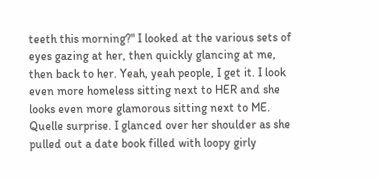teeth this morning?" I looked at the various sets of eyes gazing at her, then quickly glancing at me, then back to her. Yeah, yeah people, I get it. I look even more homeless sitting next to HER and she looks even more glamorous sitting next to ME. Quelle surprise. I glanced over her shoulder as she pulled out a date book filled with loopy girly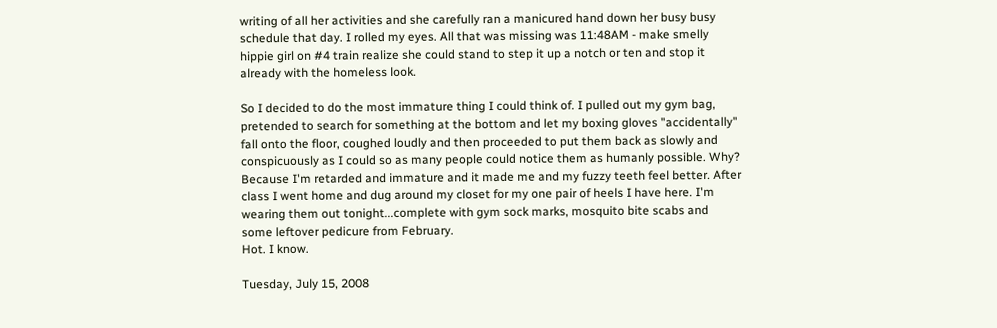writing of all her activities and she carefully ran a manicured hand down her busy busy schedule that day. I rolled my eyes. All that was missing was 11:48AM - make smelly hippie girl on #4 train realize she could stand to step it up a notch or ten and stop it already with the homeless look.

So I decided to do the most immature thing I could think of. I pulled out my gym bag, pretended to search for something at the bottom and let my boxing gloves "accidentally" fall onto the floor, coughed loudly and then proceeded to put them back as slowly and conspicuously as I could so as many people could notice them as humanly possible. Why? Because I'm retarded and immature and it made me and my fuzzy teeth feel better. After class I went home and dug around my closet for my one pair of heels I have here. I'm wearing them out tonight...complete with gym sock marks, mosquito bite scabs and some leftover pedicure from February.
Hot. I know.

Tuesday, July 15, 2008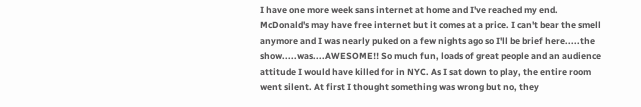I have one more week sans internet at home and I've reached my end. McDonald's may have free internet but it comes at a price. I can't bear the smell anymore and I was nearly puked on a few nights ago so I'll be brief here.....the show.....was....AWESOME!! So much fun, loads of great people and an audience attitude I would have killed for in NYC. As I sat down to play, the entire room went silent. At first I thought something was wrong but no, they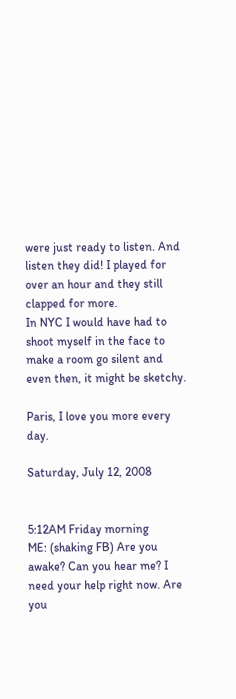were just ready to listen. And listen they did! I played for over an hour and they still clapped for more.
In NYC I would have had to shoot myself in the face to make a room go silent and even then, it might be sketchy.

Paris, I love you more every day.

Saturday, July 12, 2008


5:12AM Friday morning
ME: (shaking FB) Are you awake? Can you hear me? I need your help right now. Are you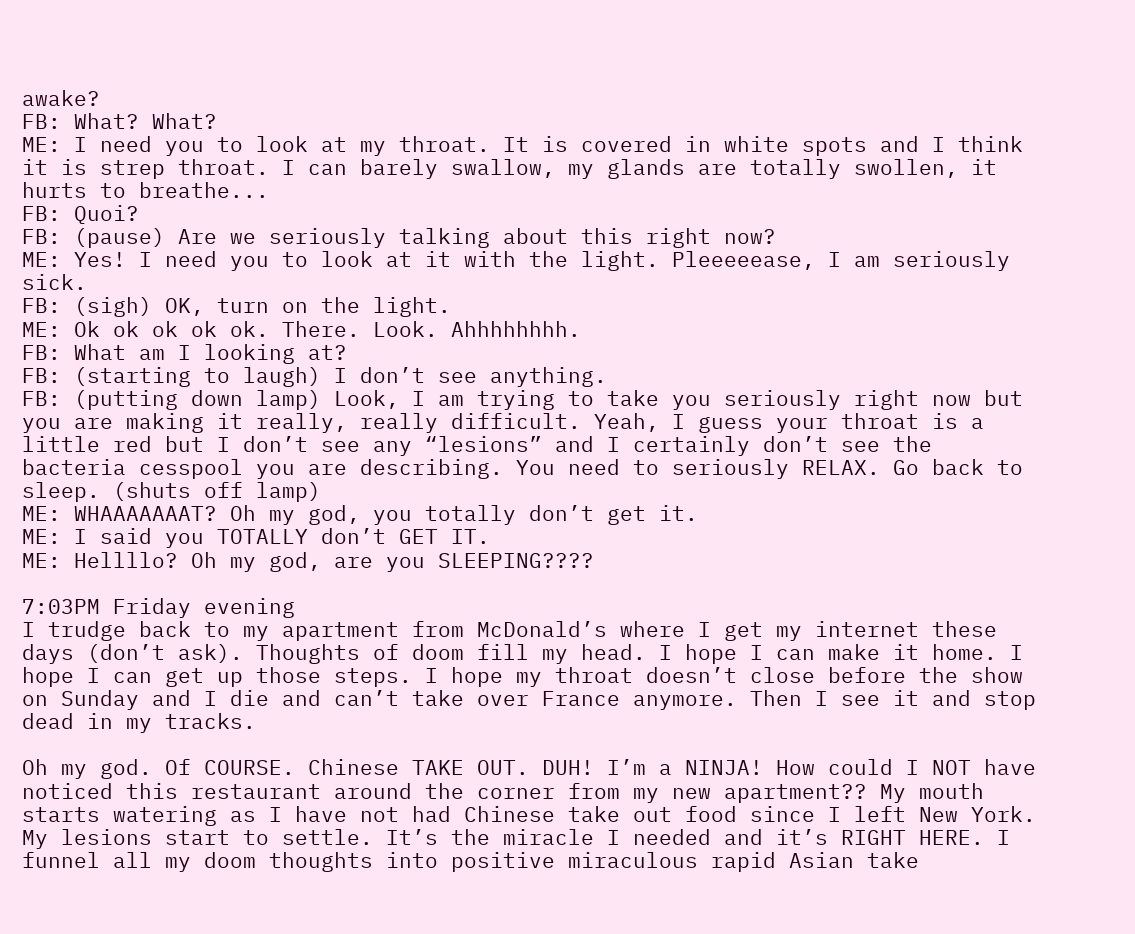awake?
FB: What? What?
ME: I need you to look at my throat. It is covered in white spots and I think it is strep throat. I can barely swallow, my glands are totally swollen, it hurts to breathe...
FB: Quoi?
FB: (pause) Are we seriously talking about this right now?
ME: Yes! I need you to look at it with the light. Pleeeeease, I am seriously sick.
FB: (sigh) OK, turn on the light.
ME: Ok ok ok ok ok. There. Look. Ahhhhhhhh.
FB: What am I looking at?
FB: (starting to laugh) I don’t see anything.
FB: (putting down lamp) Look, I am trying to take you seriously right now but you are making it really, really difficult. Yeah, I guess your throat is a little red but I don’t see any “lesions” and I certainly don’t see the bacteria cesspool you are describing. You need to seriously RELAX. Go back to sleep. (shuts off lamp)
ME: WHAAAAAAAT? Oh my god, you totally don’t get it.
ME: I said you TOTALLY don’t GET IT.
ME: Hellllo? Oh my god, are you SLEEPING????

7:03PM Friday evening
I trudge back to my apartment from McDonald’s where I get my internet these days (don’t ask). Thoughts of doom fill my head. I hope I can make it home. I hope I can get up those steps. I hope my throat doesn’t close before the show on Sunday and I die and can’t take over France anymore. Then I see it and stop dead in my tracks.

Oh my god. Of COURSE. Chinese TAKE OUT. DUH! I’m a NINJA! How could I NOT have noticed this restaurant around the corner from my new apartment?? My mouth starts watering as I have not had Chinese take out food since I left New York. My lesions start to settle. It’s the miracle I needed and it’s RIGHT HERE. I funnel all my doom thoughts into positive miraculous rapid Asian take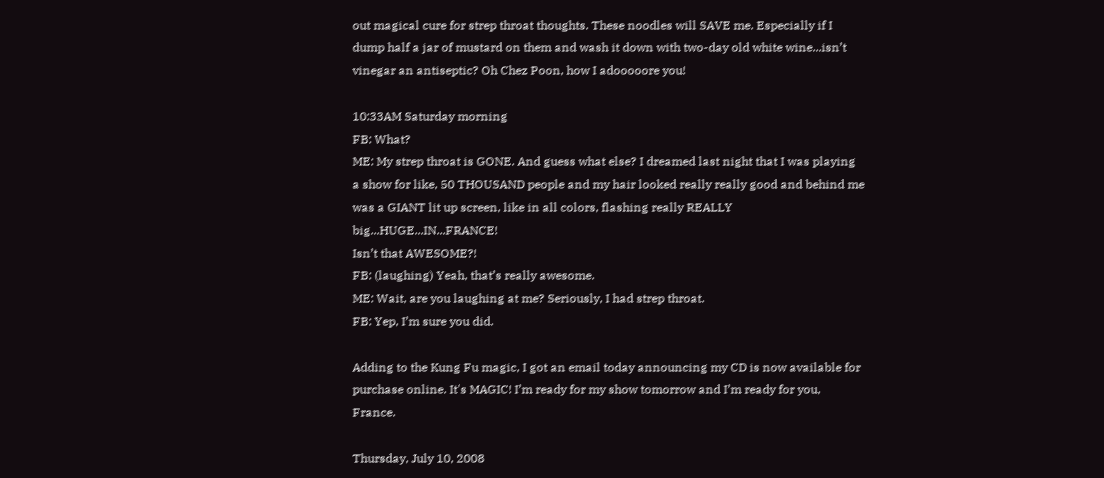out magical cure for strep throat thoughts. These noodles will SAVE me. Especially if I dump half a jar of mustard on them and wash it down with two-day old white wine...isn’t vinegar an antiseptic? Oh Chez Poon, how I adooooore you!

10:33AM Saturday morning
FB: What?
ME: My strep throat is GONE. And guess what else? I dreamed last night that I was playing a show for like, 50 THOUSAND people and my hair looked really really good and behind me was a GIANT lit up screen, like in all colors, flashing really REALLY big...HUGE...IN...FRANCE!
Isn’t that AWESOME?!
FB: (laughing) Yeah, that’s really awesome.
ME: Wait, are you laughing at me? Seriously, I had strep throat.
FB: Yep, I’m sure you did.

Adding to the Kung Fu magic, I got an email today announcing my CD is now available for purchase online. It's MAGIC! I’m ready for my show tomorrow and I’m ready for you, France.

Thursday, July 10, 2008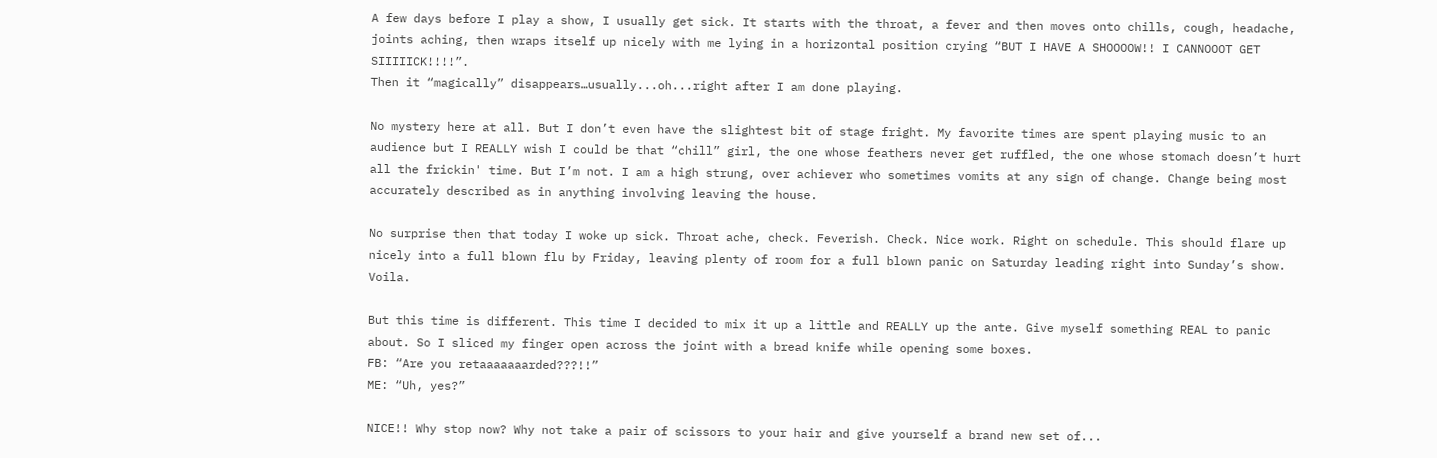A few days before I play a show, I usually get sick. It starts with the throat, a fever and then moves onto chills, cough, headache, joints aching, then wraps itself up nicely with me lying in a horizontal position crying “BUT I HAVE A SHOOOOW!! I CANNOOOT GET SIIIIICK!!!!”.
Then it “magically” disappears…usually...oh...right after I am done playing.

No mystery here at all. But I don’t even have the slightest bit of stage fright. My favorite times are spent playing music to an audience but I REALLY wish I could be that “chill” girl, the one whose feathers never get ruffled, the one whose stomach doesn’t hurt all the frickin' time. But I’m not. I am a high strung, over achiever who sometimes vomits at any sign of change. Change being most accurately described as in anything involving leaving the house.

No surprise then that today I woke up sick. Throat ache, check. Feverish. Check. Nice work. Right on schedule. This should flare up nicely into a full blown flu by Friday, leaving plenty of room for a full blown panic on Saturday leading right into Sunday’s show. Voila.

But this time is different. This time I decided to mix it up a little and REALLY up the ante. Give myself something REAL to panic about. So I sliced my finger open across the joint with a bread knife while opening some boxes.
FB: “Are you retaaaaaaarded???!!”
ME: “Uh, yes?”

NICE!! Why stop now? Why not take a pair of scissors to your hair and give yourself a brand new set of...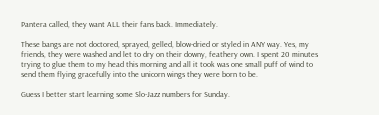Pantera called, they want ALL their fans back. Immediately.

These bangs are not doctored, sprayed, gelled, blow-dried or styled in ANY way. Yes, my friends, they were washed and let to dry on their downy, feathery own. I spent 20 minutes trying to glue them to my head this morning and all it took was one small puff of wind to send them flying gracefully into the unicorn wings they were born to be.

Guess I better start learning some Slo-Jazz numbers for Sunday.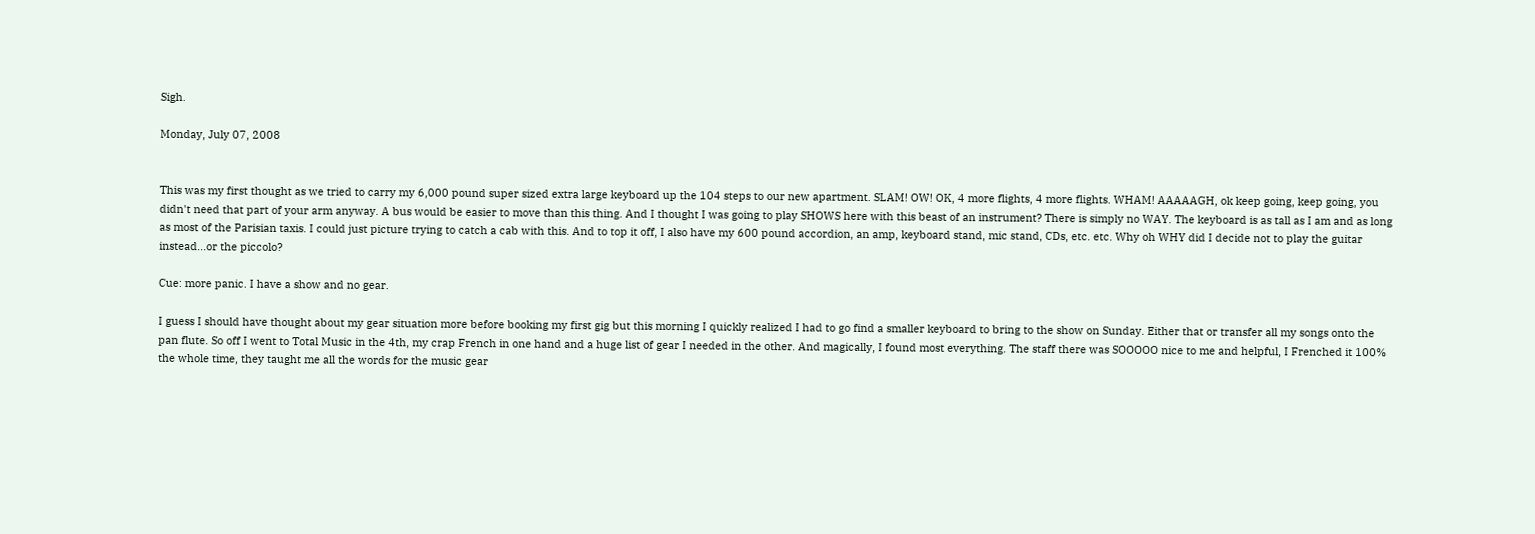Sigh.

Monday, July 07, 2008


This was my first thought as we tried to carry my 6,000 pound super sized extra large keyboard up the 104 steps to our new apartment. SLAM! OW! OK, 4 more flights, 4 more flights. WHAM! AAAAAGH, ok keep going, keep going, you didn't need that part of your arm anyway. A bus would be easier to move than this thing. And I thought I was going to play SHOWS here with this beast of an instrument? There is simply no WAY. The keyboard is as tall as I am and as long as most of the Parisian taxis. I could just picture trying to catch a cab with this. And to top it off, I also have my 600 pound accordion, an amp, keyboard stand, mic stand, CDs, etc. etc. Why oh WHY did I decide not to play the guitar instead...or the piccolo?

Cue: more panic. I have a show and no gear.

I guess I should have thought about my gear situation more before booking my first gig but this morning I quickly realized I had to go find a smaller keyboard to bring to the show on Sunday. Either that or transfer all my songs onto the pan flute. So off I went to Total Music in the 4th, my crap French in one hand and a huge list of gear I needed in the other. And magically, I found most everything. The staff there was SOOOOO nice to me and helpful, I Frenched it 100% the whole time, they taught me all the words for the music gear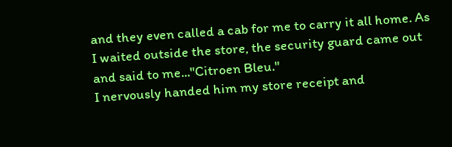and they even called a cab for me to carry it all home. As I waited outside the store, the security guard came out and said to me..."Citroen Bleu."
I nervously handed him my store receipt and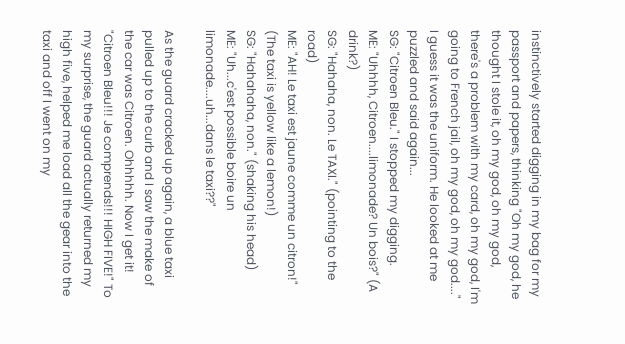instinctively started digging in my bag for my passport and papers, thinking "Oh my god, he thought I stole it, oh my god, oh my god, there's a problem with my card, oh my god, I'm going to French jail, oh my god, oh my god...." I guess it was the uniform. He looked at me puzzled and said again...
SG: "Citroen Bleu." I stopped my digging.
ME: "Uhhhh, Citroen....limonade? Un bois?" (A drink?)
SG: "Hahaha, non. Le TAXI." (pointing to the road)
ME: "AH! Le taxi est jaune comme un citron!" (The taxi is yellow like a lemon!)
SG: "Hahahaha, non." (shaking his head)
ME: "Uh...c'est possible boire un limonade....uh...dans le taxi??"

As the guard cracked up again, a blue taxi pulled up to the curb and I saw the make of the car was Citroen. Ohhhhh. Now I get it! "Citroen Bleu!!! Je comprends!!! HIGH FIVE!" To my surprise, the guard actually returned my high five, helped me load all the gear into the taxi and off I went on my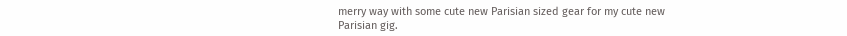merry way with some cute new Parisian sized gear for my cute new Parisian gig.